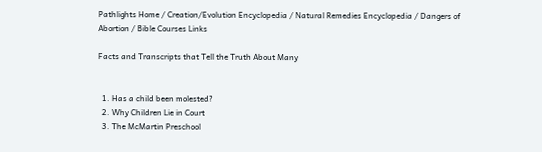Pathlights Home / Creation/Evolution Encyclopedia / Natural Remedies Encyclopedia / Dangers of Abortion / Bible Courses Links

Facts and Transcripts that Tell the Truth About Many


  1. Has a child been molested?
  2. Why Children Lie in Court
  3. The McMartin Preschool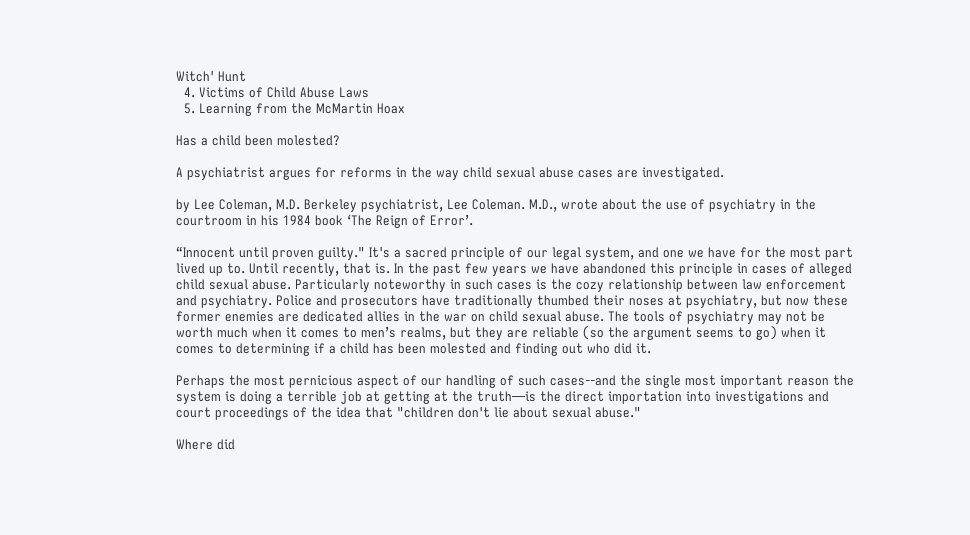Witch' Hunt
  4. Victims of Child Abuse Laws
  5. Learning from the McMartin Hoax

Has a child been molested?

A psychiatrist argues for reforms in the way child sexual abuse cases are investigated.

by Lee Coleman, M.D. Berkeley psychiatrist, Lee Coleman. M.D., wrote about the use of psychiatry in the courtroom in his 1984 book ‘The Reign of Error’.

“Innocent until proven guilty." It's a sacred principle of our legal system, and one we have for the most part lived up to. Until recently, that is. In the past few years we have abandoned this principle in cases of alleged child sexual abuse. Particularly noteworthy in such cases is the cozy relationship between law enforcement and psychiatry. Police and prosecutors have traditionally thumbed their noses at psychiatry, but now these former enemies are dedicated allies in the war on child sexual abuse. The tools of psychiatry may not be worth much when it comes to men’s realms, but they are reliable (so the argument seems to go) when it comes to determining if a child has been molested and finding out who did it.

Perhaps the most pernicious aspect of our handling of such cases--and the single most important reason the system is doing a terrible job at getting at the truth—is the direct importation into investigations and court proceedings of the idea that "children don't lie about sexual abuse."

Where did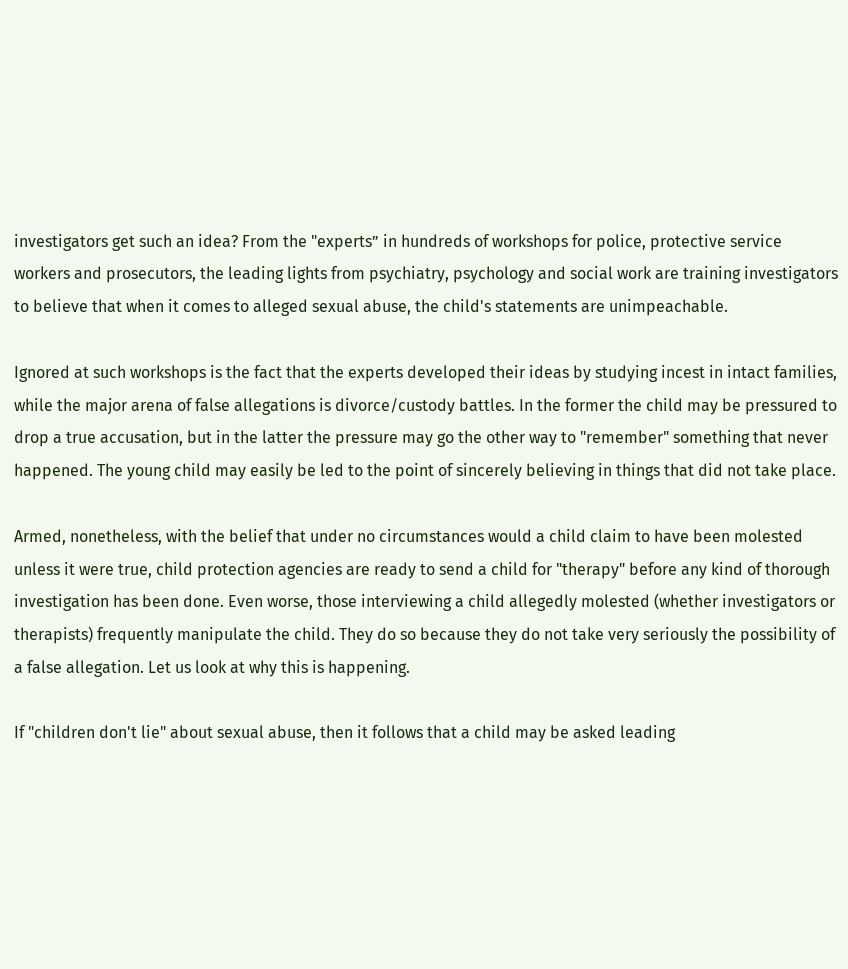investigators get such an idea? From the "experts” in hundreds of workshops for police, protective service workers and prosecutors, the leading lights from psychiatry, psychology and social work are training investigators to believe that when it comes to alleged sexual abuse, the child's statements are unimpeachable.

Ignored at such workshops is the fact that the experts developed their ideas by studying incest in intact families, while the major arena of false allegations is divorce/custody battles. In the former the child may be pressured to drop a true accusation, but in the latter the pressure may go the other way to "remember" something that never happened. The young child may easily be led to the point of sincerely believing in things that did not take place.

Armed, nonetheless, with the belief that under no circumstances would a child claim to have been molested unless it were true, child protection agencies are ready to send a child for "therapy" before any kind of thorough investigation has been done. Even worse, those interviewing a child allegedly molested (whether investigators or therapists) frequently manipulate the child. They do so because they do not take very seriously the possibility of a false allegation. Let us look at why this is happening.

If "children don't lie" about sexual abuse, then it follows that a child may be asked leading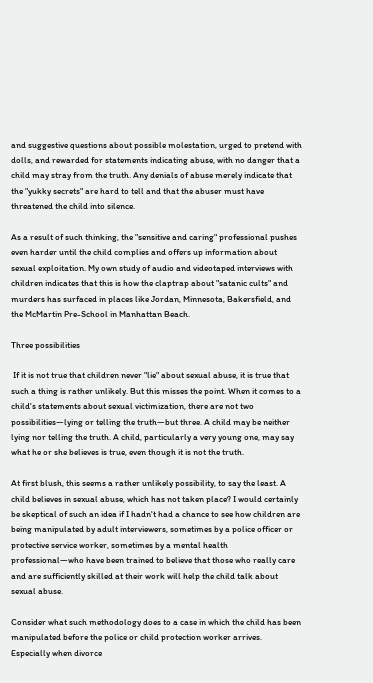and suggestive questions about possible molestation, urged to pretend with dolls, and rewarded for statements indicating abuse, with no danger that a child may stray from the truth. Any denials of abuse merely indicate that the "yukky secrets" are hard to tell and that the abuser must have threatened the child into silence.

As a result of such thinking, the "sensitive and caring" professional pushes even harder until the child complies and offers up information about sexual exploitation. My own study of audio and videotaped interviews with children indicates that this is how the claptrap about "satanic cults" and murders has surfaced in places like Jordan, Minnesota, Bakersfield, and the McMartin Pre-School in Manhattan Beach.

Three possibilities

 If it is not true that children never "lie" about sexual abuse, it is true that such a thing is rather unlikely. But this misses the point. When it comes to a child's statements about sexual victimization, there are not two possibilities—lying or telling the truth—but three. A child may be neither lying nor telling the truth. A child, particularly a very young one, may say what he or she believes is true, even though it is not the truth.

At first blush, this seems a rather unlikely possibility, to say the least. A child believes in sexual abuse, which has not taken place? I would certainly be skeptical of such an idea if I hadn't had a chance to see how children are being manipulated by adult interviewers, sometimes by a police officer or protective service worker, sometimes by a mental health professional—who have been trained to believe that those who really care and are sufficiently skilled at their work will help the child talk about sexual abuse.

Consider what such methodology does to a case in which the child has been manipulated before the police or child protection worker arrives. Especially when divorce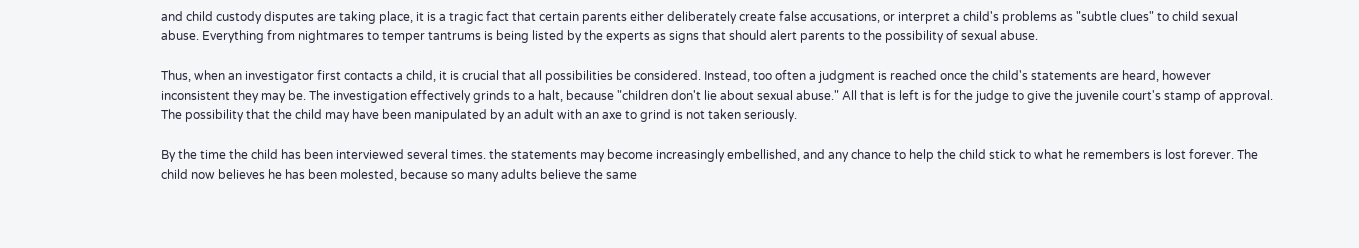and child custody disputes are taking place, it is a tragic fact that certain parents either deliberately create false accusations, or interpret a child's problems as "subtle clues" to child sexual abuse. Everything from nightmares to temper tantrums is being listed by the experts as signs that should alert parents to the possibility of sexual abuse.

Thus, when an investigator first contacts a child, it is crucial that all possibilities be considered. Instead, too often a judgment is reached once the child's statements are heard, however inconsistent they may be. The investigation effectively grinds to a halt, because "children don't lie about sexual abuse." All that is left is for the judge to give the juvenile court's stamp of approval. The possibility that the child may have been manipulated by an adult with an axe to grind is not taken seriously.

By the time the child has been interviewed several times. the statements may become increasingly embellished, and any chance to help the child stick to what he remembers is lost forever. The child now believes he has been molested, because so many adults believe the same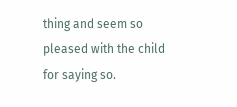thing and seem so pleased with the child for saying so.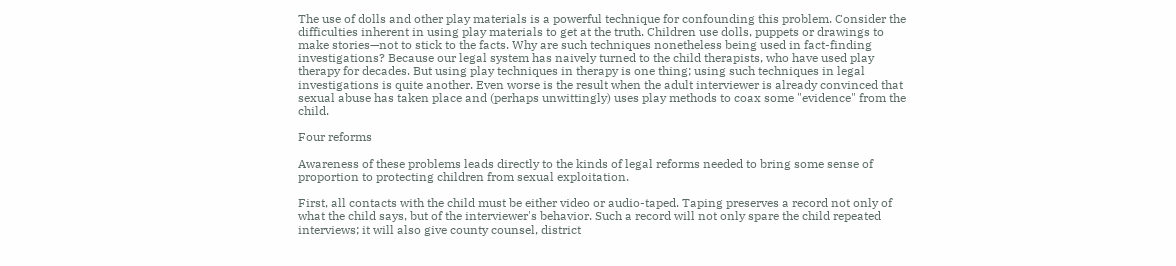The use of dolls and other play materials is a powerful technique for confounding this problem. Consider the difficulties inherent in using play materials to get at the truth. Children use dolls, puppets or drawings to make stories—not to stick to the facts. Why are such techniques nonetheless being used in fact-finding investigations? Because our legal system has naively turned to the child therapists, who have used play therapy for decades. But using play techniques in therapy is one thing; using such techniques in legal investigations is quite another. Even worse is the result when the adult interviewer is already convinced that sexual abuse has taken place and (perhaps unwittingly) uses play methods to coax some "evidence" from the child.

Four reforms

Awareness of these problems leads directly to the kinds of legal reforms needed to bring some sense of proportion to protecting children from sexual exploitation.

First, all contacts with the child must be either video or audio-taped. Taping preserves a record not only of what the child says, but of the interviewer's behavior. Such a record will not only spare the child repeated interviews; it will also give county counsel, district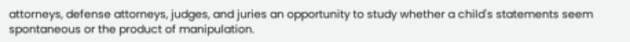attorneys, defense attorneys, judges, and juries an opportunity to study whether a child's statements seem spontaneous or the product of manipulation.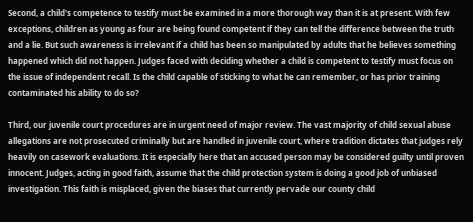Second, a child's competence to testify must be examined in a more thorough way than it is at present. With few exceptions, children as young as four are being found competent if they can tell the difference between the truth and a lie. But such awareness is irrelevant if a child has been so manipulated by adults that he believes something happened which did not happen. Judges faced with deciding whether a child is competent to testify must focus on the issue of independent recall. Is the child capable of sticking to what he can remember, or has prior training contaminated his ability to do so?

Third, our juvenile court procedures are in urgent need of major review. The vast majority of child sexual abuse allegations are not prosecuted criminally but are handled in juvenile court, where tradition dictates that judges rely heavily on casework evaluations. It is especially here that an accused person may be considered guilty until proven innocent. Judges, acting in good faith, assume that the child protection system is doing a good job of unbiased investigation. This faith is misplaced, given the biases that currently pervade our county child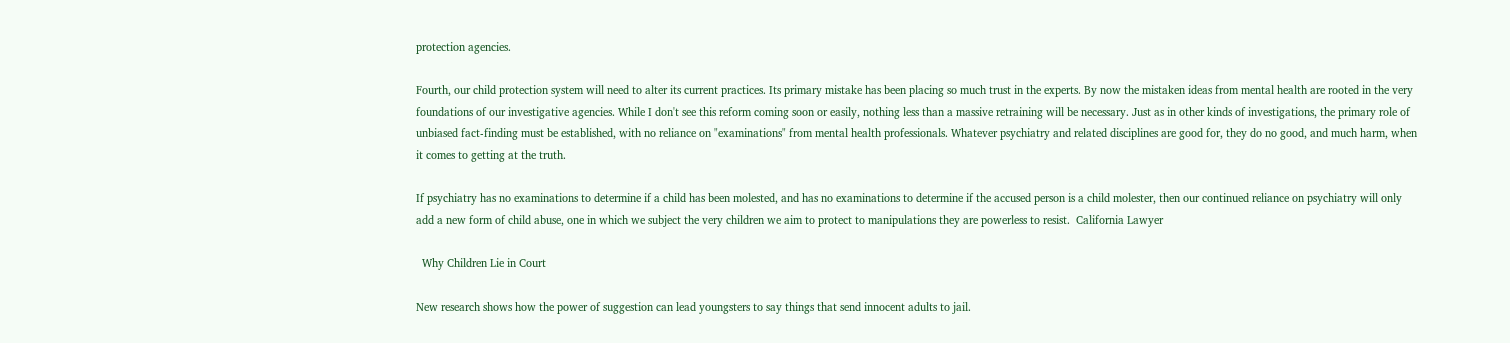protection agencies.

Fourth, our child protection system will need to alter its current practices. Its primary mistake has been placing so much trust in the experts. By now the mistaken ideas from mental health are rooted in the very foundations of our investigative agencies. While I don't see this reform coming soon or easily, nothing less than a massive retraining will be necessary. Just as in other kinds of investigations, the primary role of unbiased fact-finding must be established, with no reliance on "examinations" from mental health professionals. Whatever psychiatry and related disciplines are good for, they do no good, and much harm, when it comes to getting at the truth.

If psychiatry has no examinations to determine if a child has been molested, and has no examinations to determine if the accused person is a child molester, then our continued reliance on psychiatry will only add a new form of child abuse, one in which we subject the very children we aim to protect to manipulations they are powerless to resist.  California Lawyer

  Why Children Lie in Court

New research shows how the power of suggestion can lead youngsters to say things that send innocent adults to jail.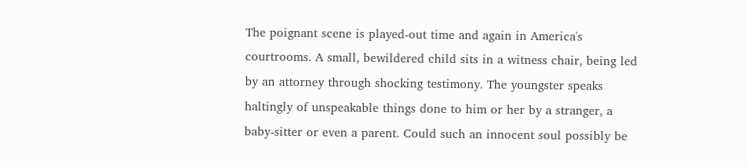The poignant scene is played-out time and again in America's courtrooms. A small, bewildered child sits in a witness chair, being led by an attorney through shocking testimony. The youngster speaks haltingly of unspeakable things done to him or her by a stranger, a baby-sitter or even a parent. Could such an innocent soul possibly be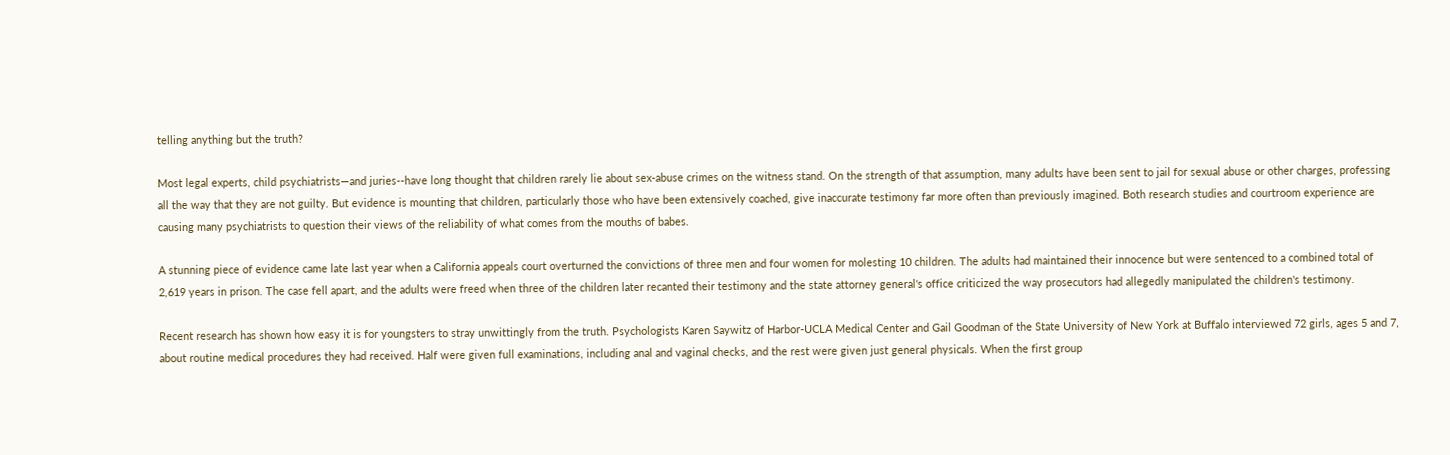telling anything but the truth?

Most legal experts, child psychiatrists—and juries--have long thought that children rarely lie about sex-abuse crimes on the witness stand. On the strength of that assumption, many adults have been sent to jail for sexual abuse or other charges, professing all the way that they are not guilty. But evidence is mounting that children, particularly those who have been extensively coached, give inaccurate testimony far more often than previously imagined. Both research studies and courtroom experience are causing many psychiatrists to question their views of the reliability of what comes from the mouths of babes.

A stunning piece of evidence came late last year when a California appeals court overturned the convictions of three men and four women for molesting 10 children. The adults had maintained their innocence but were sentenced to a combined total of 2,619 years in prison. The case fell apart, and the adults were freed when three of the children later recanted their testimony and the state attorney general's office criticized the way prosecutors had allegedly manipulated the children's testimony.

Recent research has shown how easy it is for youngsters to stray unwittingly from the truth. Psychologists Karen Saywitz of Harbor-UCLA Medical Center and Gail Goodman of the State University of New York at Buffalo interviewed 72 girls, ages 5 and 7, about routine medical procedures they had received. Half were given full examinations, including anal and vaginal checks, and the rest were given just general physicals. When the first group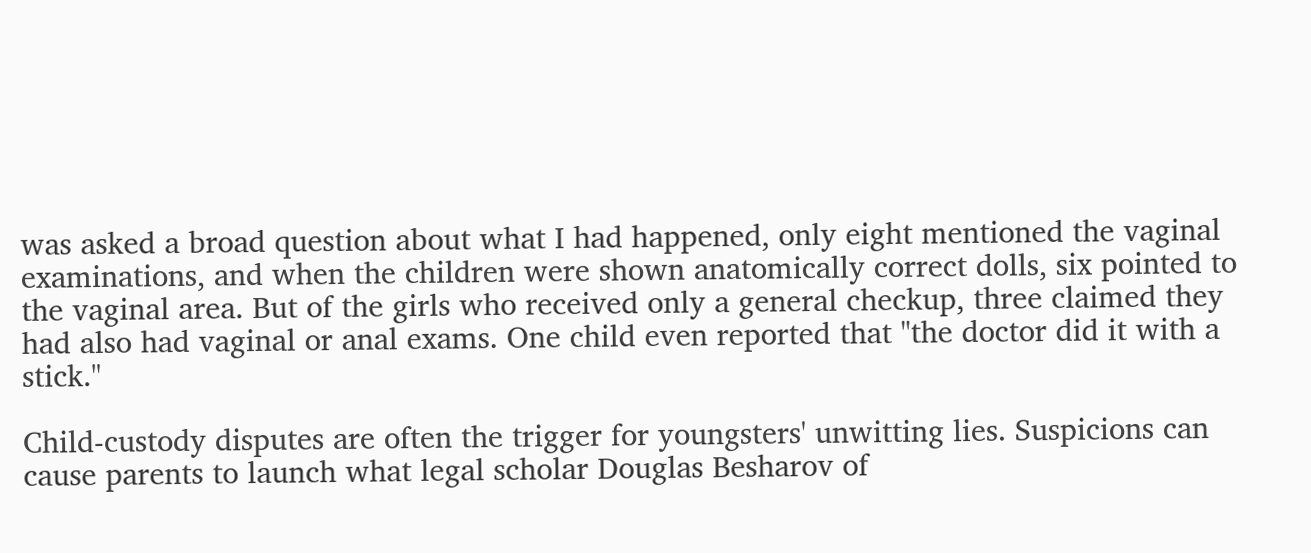was asked a broad question about what I had happened, only eight mentioned the vaginal examinations, and when the children were shown anatomically correct dolls, six pointed to the vaginal area. But of the girls who received only a general checkup, three claimed they had also had vaginal or anal exams. One child even reported that "the doctor did it with a stick."

Child-custody disputes are often the trigger for youngsters' unwitting lies. Suspicions can cause parents to launch what legal scholar Douglas Besharov of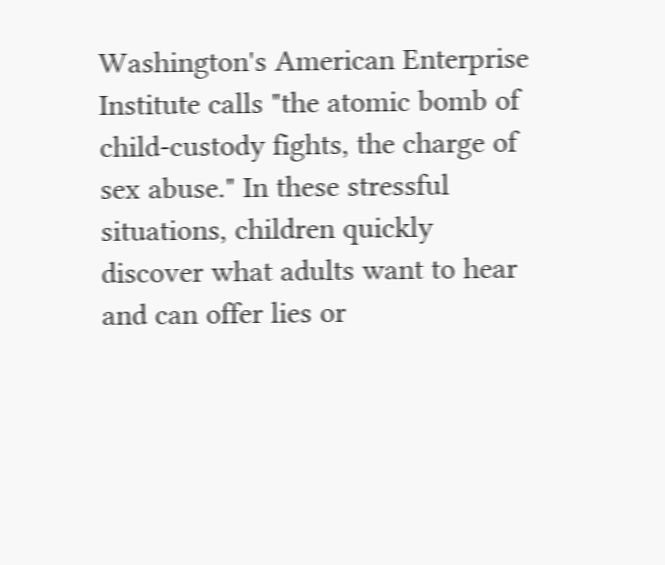Washington's American Enterprise Institute calls "the atomic bomb of child-custody fights, the charge of sex abuse." In these stressful situations, children quickly discover what adults want to hear and can offer lies or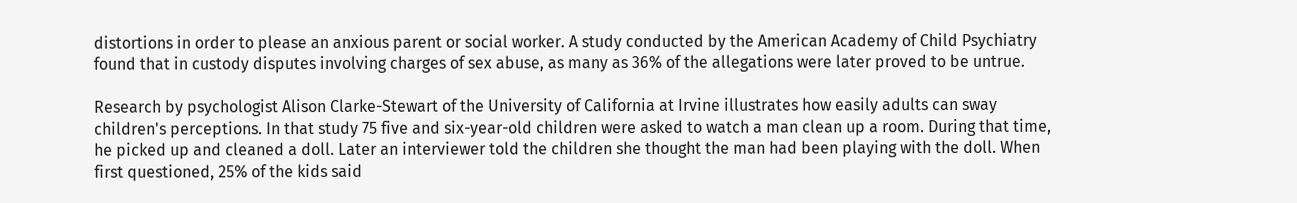distortions in order to please an anxious parent or social worker. A study conducted by the American Academy of Child Psychiatry found that in custody disputes involving charges of sex abuse, as many as 36% of the allegations were later proved to be untrue.

Research by psychologist Alison Clarke-Stewart of the University of California at Irvine illustrates how easily adults can sway children's perceptions. In that study 75 five and six-year-old children were asked to watch a man clean up a room. During that time, he picked up and cleaned a doll. Later an interviewer told the children she thought the man had been playing with the doll. When first questioned, 25% of the kids said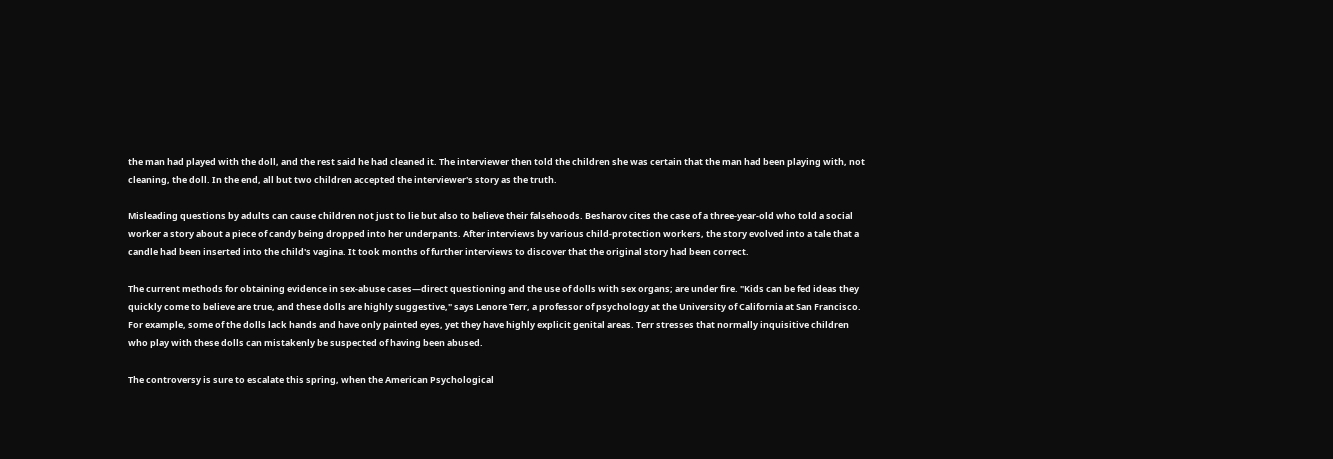the man had played with the doll, and the rest said he had cleaned it. The interviewer then told the children she was certain that the man had been playing with, not cleaning, the doll. In the end, all but two children accepted the interviewer's story as the truth.

Misleading questions by adults can cause children not just to lie but also to believe their falsehoods. Besharov cites the case of a three-year-old who told a social worker a story about a piece of candy being dropped into her underpants. After interviews by various child-protection workers, the story evolved into a tale that a candle had been inserted into the child's vagina. It took months of further interviews to discover that the original story had been correct.

The current methods for obtaining evidence in sex-abuse cases—direct questioning and the use of dolls with sex organs; are under fire. "Kids can be fed ideas they quickly come to believe are true, and these dolls are highly suggestive," says Lenore Terr, a professor of psychology at the University of California at San Francisco. For example, some of the dolls lack hands and have only painted eyes, yet they have highly explicit genital areas. Terr stresses that normally inquisitive children who play with these dolls can mistakenly be suspected of having been abused.

The controversy is sure to escalate this spring, when the American Psychological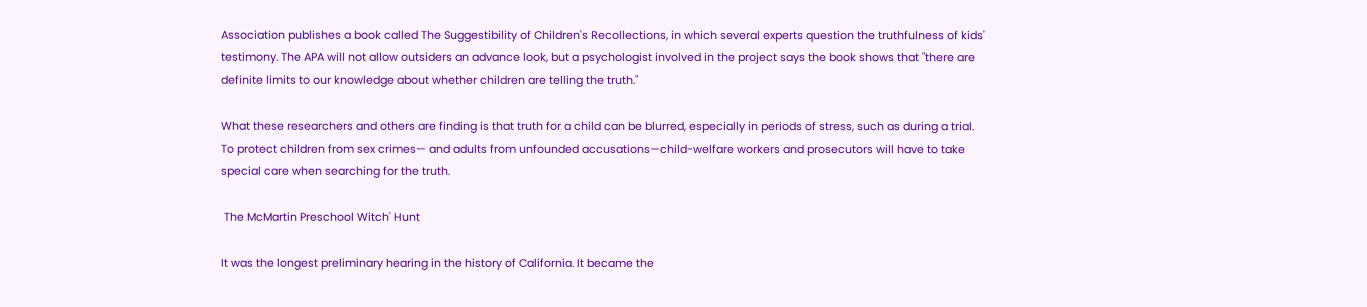Association publishes a book called The Suggestibility of Children's Recollections, in which several experts question the truthfulness of kids' testimony. The APA will not allow outsiders an advance look, but a psychologist involved in the project says the book shows that "there are definite limits to our knowledge about whether children are telling the truth."

What these researchers and others are finding is that truth for a child can be blurred, especially in periods of stress, such as during a trial. To protect children from sex crimes— and adults from unfounded accusations—child-welfare workers and prosecutors will have to take special care when searching for the truth.

 The McMartin Preschool Witch' Hunt

It was the longest preliminary hearing in the history of California. It became the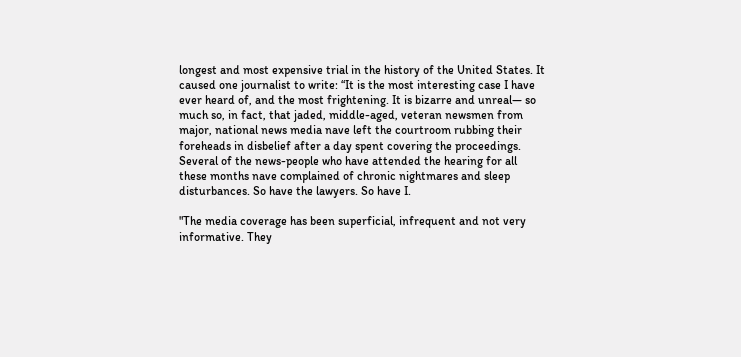longest and most expensive trial in the history of the United States. It caused one journalist to write: “It is the most interesting case I have ever heard of, and the most frightening. It is bizarre and unreal— so much so, in fact, that jaded, middle-aged, veteran newsmen from major, national news media nave left the courtroom rubbing their foreheads in disbelief after a day spent covering the proceedings. Several of the news-people who have attended the hearing for all these months nave complained of chronic nightmares and sleep disturbances. So have the lawyers. So have I.

"The media coverage has been superficial, infrequent and not very informative. They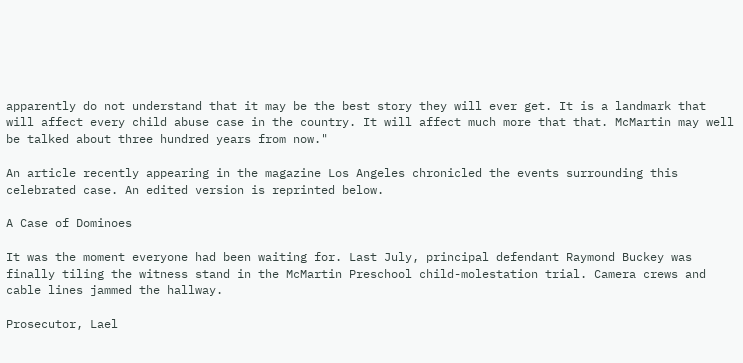apparently do not understand that it may be the best story they will ever get. It is a landmark that will affect every child abuse case in the country. It will affect much more that that. McMartin may well be talked about three hundred years from now."

An article recently appearing in the magazine Los Angeles chronicled the events surrounding this celebrated case. An edited version is reprinted below.

A Case of Dominoes

It was the moment everyone had been waiting for. Last July, principal defendant Raymond Buckey was finally tiling the witness stand in the McMartin Preschool child-molestation trial. Camera crews and cable lines jammed the hallway.

Prosecutor, Lael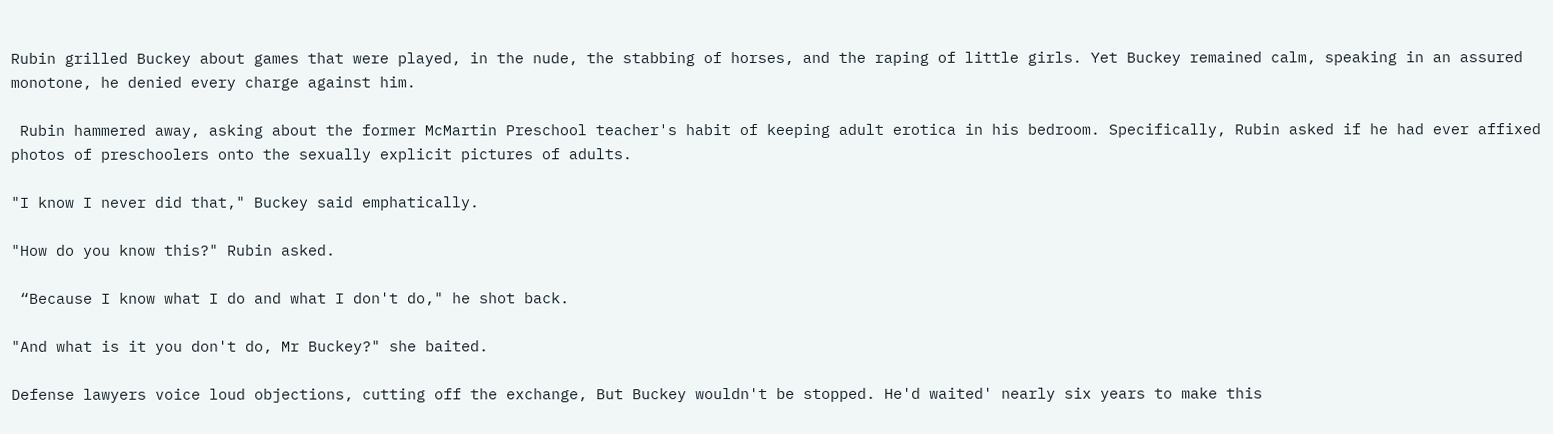Rubin grilled Buckey about games that were played, in the nude, the stabbing of horses, and the raping of little girls. Yet Buckey remained calm, speaking in an assured monotone, he denied every charge against him.

 Rubin hammered away, asking about the former McMartin Preschool teacher's habit of keeping adult erotica in his bedroom. Specifically, Rubin asked if he had ever affixed photos of preschoolers onto the sexually explicit pictures of adults.

"I know I never did that," Buckey said emphatically.

"How do you know this?" Rubin asked.

 “Because I know what I do and what I don't do," he shot back.

"And what is it you don't do, Mr Buckey?" she baited.

Defense lawyers voice loud objections, cutting off the exchange, But Buckey wouldn't be stopped. He'd waited' nearly six years to make this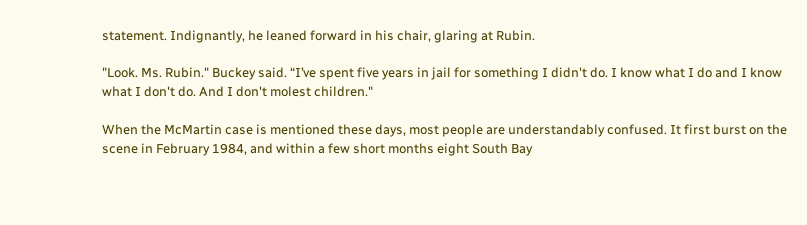statement. Indignantly, he leaned forward in his chair, glaring at Rubin.

"Look. Ms. Rubin." Buckey said. “I’ve spent five years in jail for something I didn't do. I know what I do and I know what I don't do. And I don't molest children."

When the McMartin case is mentioned these days, most people are understandably confused. It first burst on the scene in February 1984, and within a few short months eight South Bay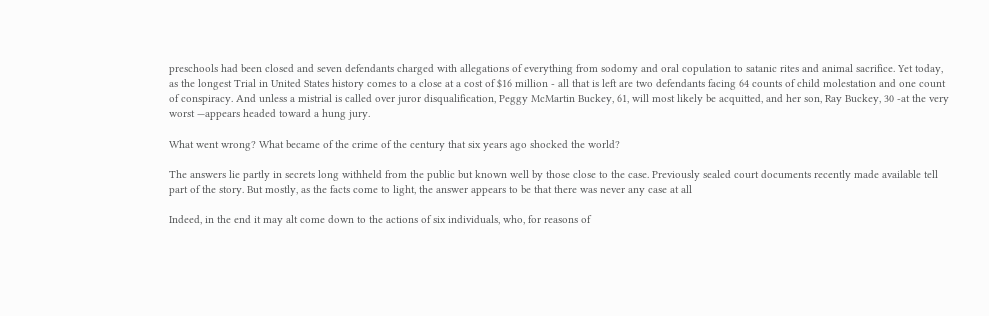preschools had been closed and seven defendants charged with allegations of everything from sodomy and oral copulation to satanic rites and animal sacrifice. Yet today, as the longest Trial in United States history comes to a close at a cost of $16 million - all that is left are two defendants facing 64 counts of child molestation and one count of conspiracy. And unless a mistrial is called over juror disqualification, Peggy McMartin Buckey, 61, will most likely be acquitted, and her son, Ray Buckey, 30 -at the very worst —appears headed toward a hung jury.

What went wrong? What became of the crime of the century that six years ago shocked the world?

The answers lie partly in secrets long withheld from the public but known well by those close to the case. Previously sealed court documents recently made available tell part of the story. But mostly, as the facts come to light, the answer appears to be that there was never any case at all

Indeed, in the end it may alt come down to the actions of six individuals, who, for reasons of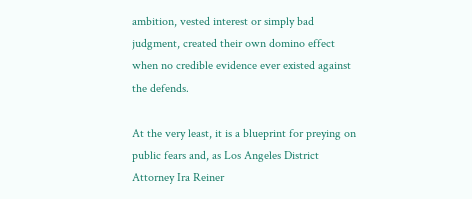ambition, vested interest or simply bad judgment, created their own domino effect when no credible evidence ever existed against the defends.

At the very least, it is a blueprint for preying on public fears and, as Los Angeles District Attorney Ira Reiner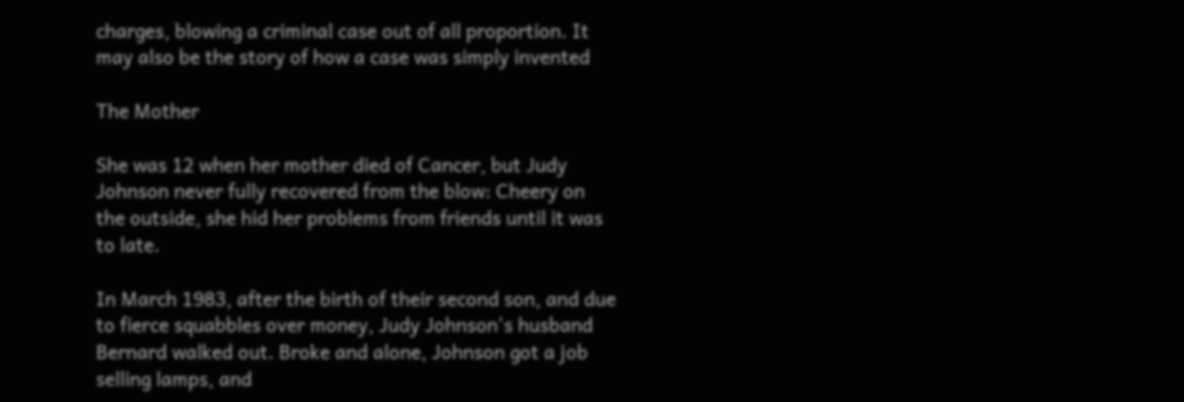charges, blowing a criminal case out of all proportion. It may also be the story of how a case was simply invented

The Mother

She was 12 when her mother died of Cancer, but Judy Johnson never fully recovered from the blow: Cheery on the outside, she hid her problems from friends until it was to late.

In March 1983, after the birth of their second son, and due to fierce squabbles over money, Judy Johnson's husband Bernard walked out. Broke and alone, Johnson got a job selling lamps, and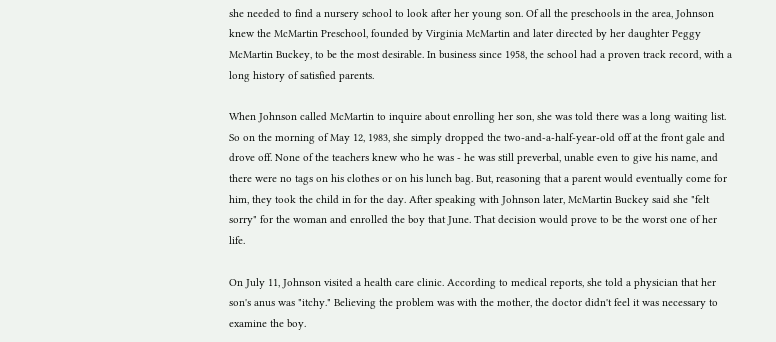she needed to find a nursery school to look after her young son. Of all the preschools in the area, Johnson knew the McMartin Preschool, founded by Virginia McMartin and later directed by her daughter Peggy McMartin Buckey, to be the most desirable. In business since 1958, the school had a proven track record, with a long history of satisfied parents.

When Johnson called McMartin to inquire about enrolling her son, she was told there was a long waiting list. So on the morning of May 12, 1983, she simply dropped the two-and-a-half-year-old off at the front gale and drove off. None of the teachers knew who he was - he was still preverbal, unable even to give his name, and there were no tags on his clothes or on his lunch bag. But, reasoning that a parent would eventually come for him, they took the child in for the day. After speaking with Johnson later, McMartin Buckey said she "felt sorry" for the woman and enrolled the boy that June. That decision would prove to be the worst one of her life.

On July 11, Johnson visited a health care clinic. According to medical reports, she told a physician that her son's anus was "itchy." Believing the problem was with the mother, the doctor didn't feel it was necessary to examine the boy.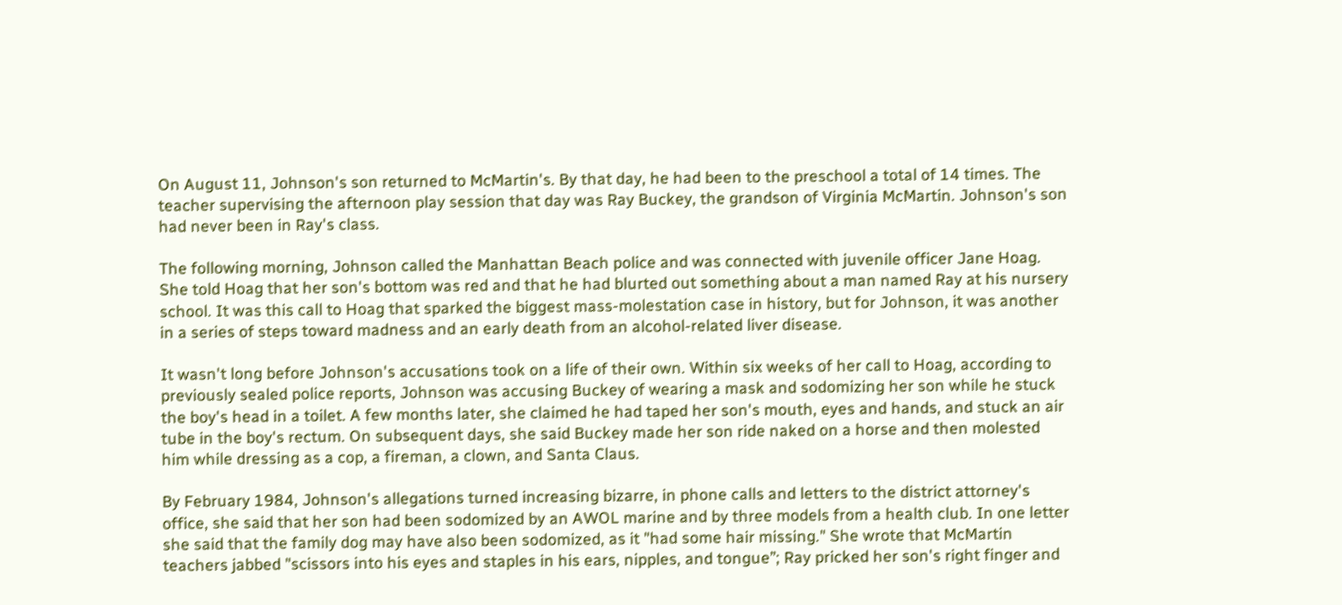On August 11, Johnson's son returned to McMartin's. By that day, he had been to the preschool a total of 14 times. The teacher supervising the afternoon play session that day was Ray Buckey, the grandson of Virginia McMartin. Johnson's son had never been in Ray's class.

The following morning, Johnson called the Manhattan Beach police and was connected with juvenile officer Jane Hoag. She told Hoag that her son's bottom was red and that he had blurted out something about a man named Ray at his nursery school. It was this call to Hoag that sparked the biggest mass-molestation case in history, but for Johnson, it was another in a series of steps toward madness and an early death from an alcohol-related liver disease.

It wasn't long before Johnson's accusations took on a life of their own. Within six weeks of her call to Hoag, according to previously sealed police reports, Johnson was accusing Buckey of wearing a mask and sodomizing her son while he stuck the boy's head in a toilet. A few months later, she claimed he had taped her son's mouth, eyes and hands, and stuck an air tube in the boy's rectum. On subsequent days, she said Buckey made her son ride naked on a horse and then molested him while dressing as a cop, a fireman, a clown, and Santa Claus.

By February 1984, Johnson's allegations turned increasing bizarre, in phone calls and letters to the district attorney's office, she said that her son had been sodomized by an AWOL marine and by three models from a health club. In one letter she said that the family dog may have also been sodomized, as it "had some hair missing." She wrote that McMartin teachers jabbed "scissors into his eyes and staples in his ears, nipples, and tongue”; Ray pricked her son's right finger and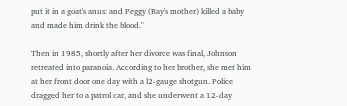put it in a goat's anus: and Peggy (Ray's mother) killed a baby and made him drink the blood."

Then in 1985, shortly after her divorce was final, Johnson retreated into paranoia. According to her brother, she met him at her front door one day with a l2-gauge shotgun. Police dragged her to a patrol car, and she underwent a 12-day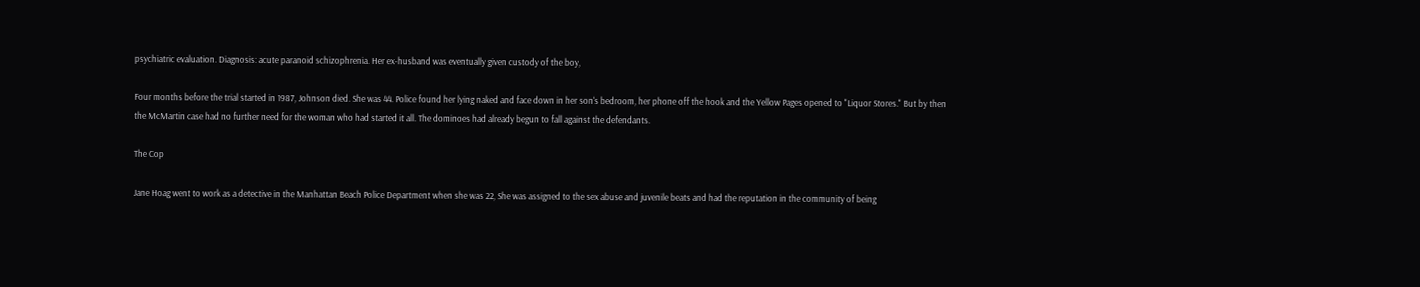psychiatric evaluation. Diagnosis: acute paranoid schizophrenia. Her ex-husband was eventually given custody of the boy,

Four months before the trial started in 1987, Johnson died. She was 44. Police found her lying naked and face down in her son's bedroom, her phone off the hook and the Yellow Pages opened to "Liquor Stores." But by then the McMartin case had no further need for the woman who had started it all. The dominoes had already begun to fall against the defendants.

The Cop

Jane Hoag went to work as a detective in the Manhattan Beach Police Department when she was 22, She was assigned to the sex abuse and juvenile beats and had the reputation in the community of being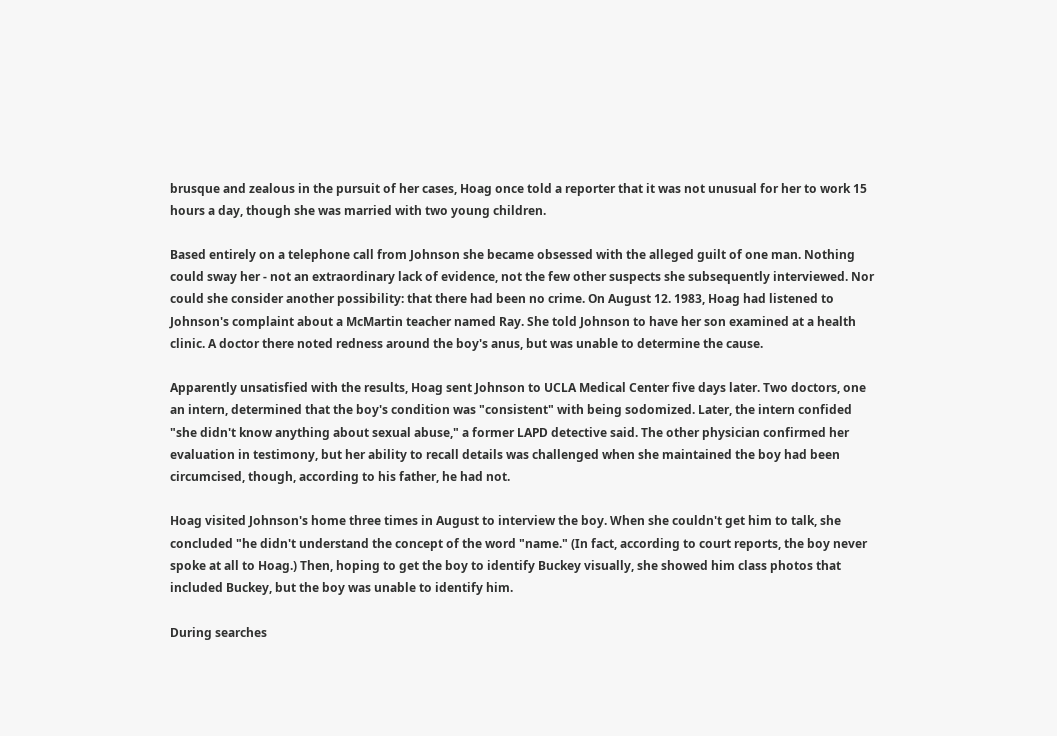brusque and zealous in the pursuit of her cases, Hoag once told a reporter that it was not unusual for her to work 15 hours a day, though she was married with two young children.

Based entirely on a telephone call from Johnson she became obsessed with the alleged guilt of one man. Nothing could sway her - not an extraordinary lack of evidence, not the few other suspects she subsequently interviewed. Nor could she consider another possibility: that there had been no crime. On August 12. 1983, Hoag had listened to Johnson's complaint about a McMartin teacher named Ray. She told Johnson to have her son examined at a health clinic. A doctor there noted redness around the boy's anus, but was unable to determine the cause.

Apparently unsatisfied with the results, Hoag sent Johnson to UCLA Medical Center five days later. Two doctors, one an intern, determined that the boy's condition was "consistent" with being sodomized. Later, the intern confided "she didn't know anything about sexual abuse," a former LAPD detective said. The other physician confirmed her evaluation in testimony, but her ability to recall details was challenged when she maintained the boy had been circumcised, though, according to his father, he had not.

Hoag visited Johnson's home three times in August to interview the boy. When she couldn't get him to talk, she concluded "he didn't understand the concept of the word "name." (In fact, according to court reports, the boy never spoke at all to Hoag.) Then, hoping to get the boy to identify Buckey visually, she showed him class photos that included Buckey, but the boy was unable to identify him.

During searches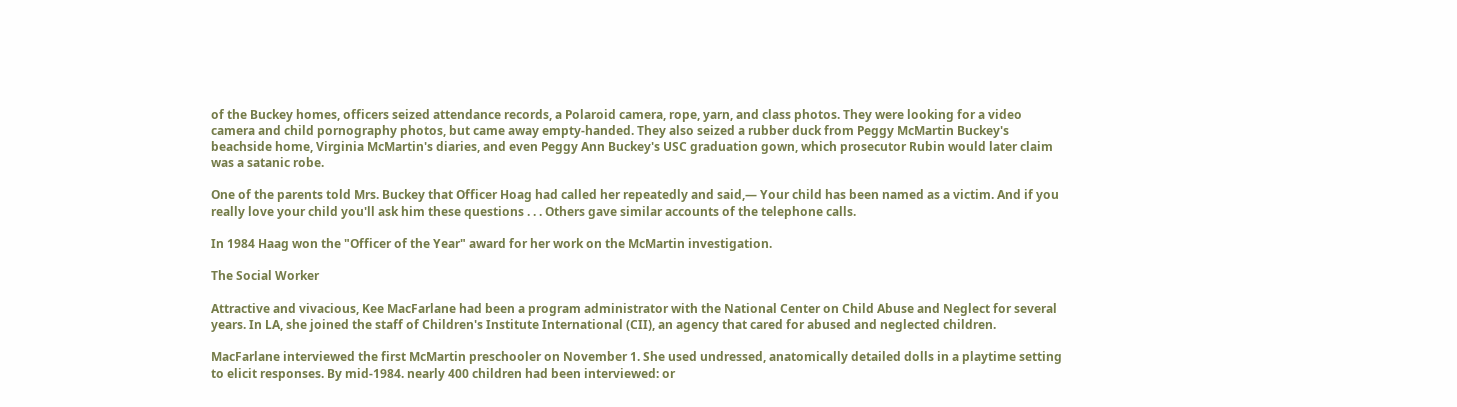of the Buckey homes, officers seized attendance records, a Polaroid camera, rope, yarn, and class photos. They were looking for a video camera and child pornography photos, but came away empty-handed. They also seized a rubber duck from Peggy McMartin Buckey's beachside home, Virginia McMartin's diaries, and even Peggy Ann Buckey's USC graduation gown, which prosecutor Rubin would later claim was a satanic robe.

One of the parents told Mrs. Buckey that Officer Hoag had called her repeatedly and said,— Your child has been named as a victim. And if you really love your child you'll ask him these questions . . . Others gave similar accounts of the telephone calls.

In 1984 Haag won the "Officer of the Year" award for her work on the McMartin investigation.

The Social Worker

Attractive and vivacious, Kee MacFarlane had been a program administrator with the National Center on Child Abuse and Neglect for several years. In LA, she joined the staff of Children's Institute International (CII), an agency that cared for abused and neglected children.

MacFarlane interviewed the first McMartin preschooler on November 1. She used undressed, anatomically detailed dolls in a playtime setting to elicit responses. By mid-1984. nearly 400 children had been interviewed: or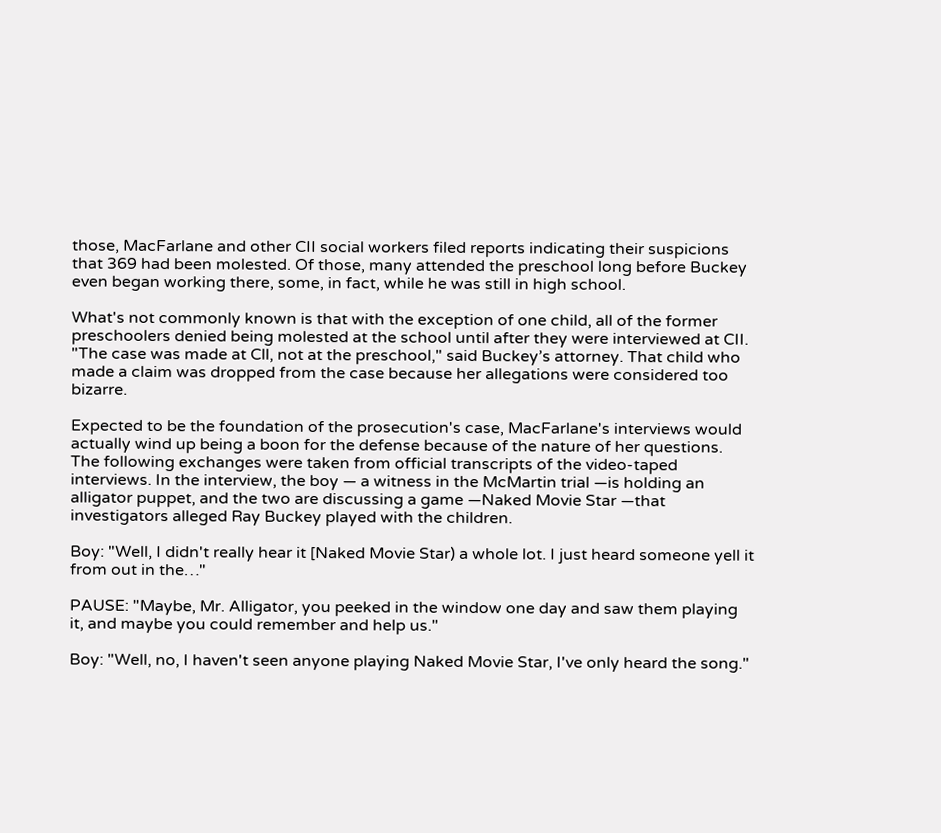those, MacFarlane and other CII social workers filed reports indicating their suspicions that 369 had been molested. Of those, many attended the preschool long before Buckey even began working there, some, in fact, while he was still in high school.

What's not commonly known is that with the exception of one child, all of the former preschoolers denied being molested at the school until after they were interviewed at CII. "The case was made at Cll, not at the preschool," said Buckey’s attorney. That child who made a claim was dropped from the case because her allegations were considered too bizarre.

Expected to be the foundation of the prosecution's case, MacFarlane's interviews would actually wind up being a boon for the defense because of the nature of her questions. The following exchanges were taken from official transcripts of the video-taped interviews. In the interview, the boy — a witness in the McMartin trial —is holding an alligator puppet, and the two are discussing a game —Naked Movie Star —that investigators alleged Ray Buckey played with the children.

Boy: "Well, I didn't really hear it [Naked Movie Star) a whole lot. I just heard someone yell it from out in the…"

PAUSE: "Maybe, Mr. Alligator, you peeked in the window one day and saw them playing it, and maybe you could remember and help us."

Boy: "Well, no, I haven't seen anyone playing Naked Movie Star, I've only heard the song."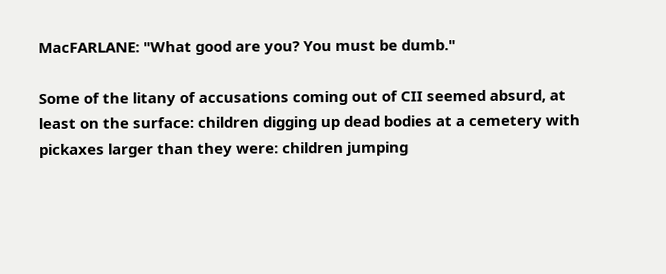MacFARLANE: "What good are you? You must be dumb."

Some of the litany of accusations coming out of CII seemed absurd, at least on the surface: children digging up dead bodies at a cemetery with pickaxes larger than they were: children jumping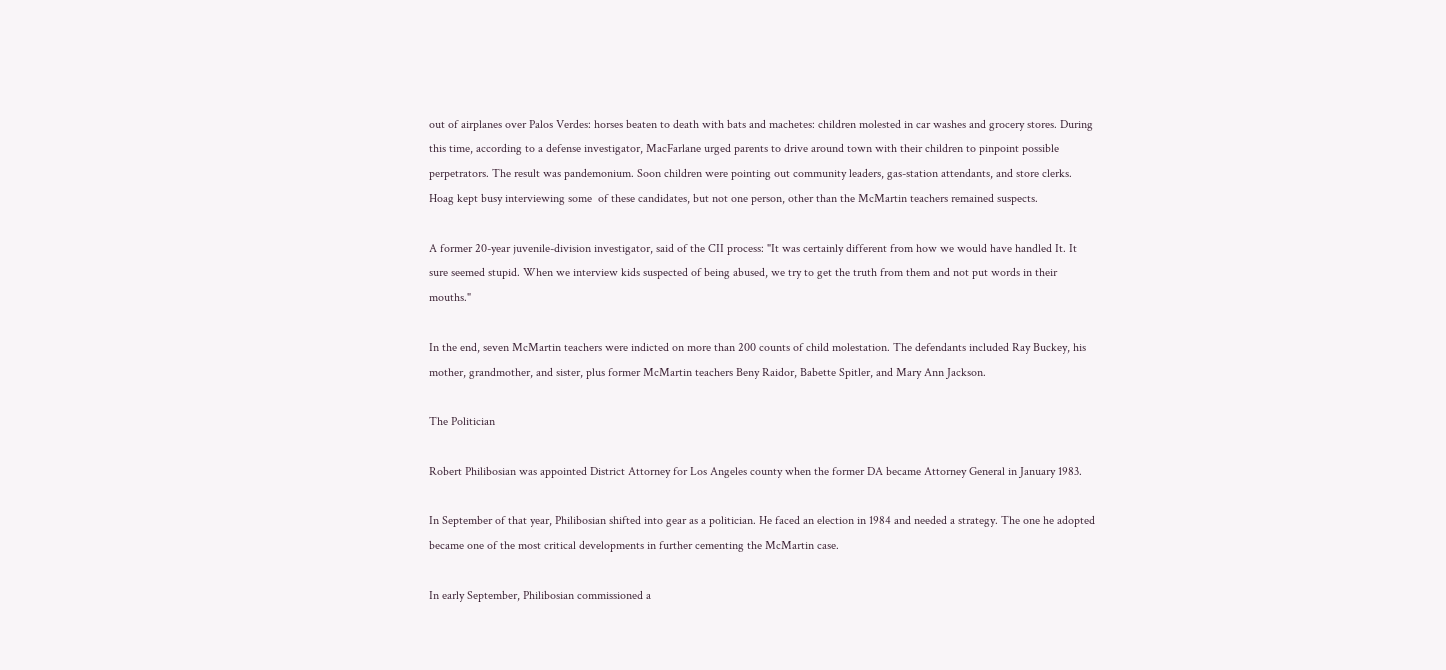out of airplanes over Palos Verdes: horses beaten to death with bats and machetes: children molested in car washes and grocery stores. During this time, according to a defense investigator, MacFarlane urged parents to drive around town with their children to pinpoint possible perpetrators. The result was pandemonium. Soon children were pointing out community leaders, gas-station attendants, and store clerks. Hoag kept busy interviewing some  of these candidates, but not one person, other than the McMartin teachers remained suspects.

A former 20-year juvenile-division investigator, said of the CII process: "It was certainly different from how we would have handled It. It sure seemed stupid. When we interview kids suspected of being abused, we try to get the truth from them and not put words in their mouths."

In the end, seven McMartin teachers were indicted on more than 200 counts of child molestation. The defendants included Ray Buckey, his mother, grandmother, and sister, plus former McMartin teachers Beny Raidor, Babette Spitler, and Mary Ann Jackson.

The Politician

Robert Philibosian was appointed District Attorney for Los Angeles county when the former DA became Attorney General in January 1983.

In September of that year, Philibosian shifted into gear as a politician. He faced an election in 1984 and needed a strategy. The one he adopted became one of the most critical developments in further cementing the McMartin case.

In early September, Philibosian commissioned a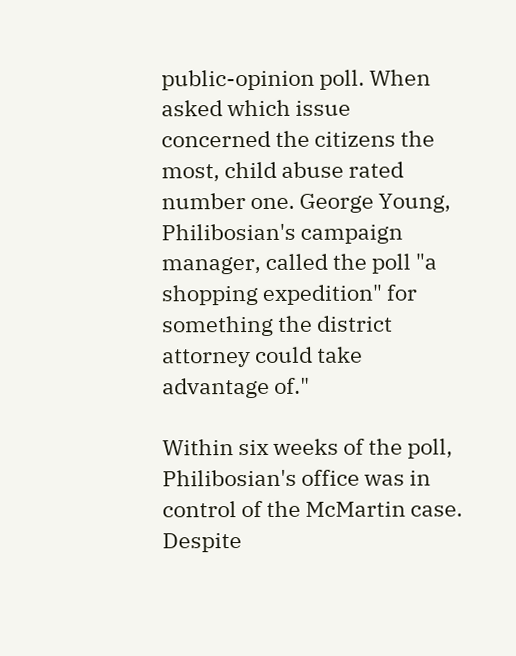public-opinion poll. When asked which issue concerned the citizens the most, child abuse rated number one. George Young, Philibosian's campaign manager, called the poll "a shopping expedition" for something the district attorney could take advantage of."

Within six weeks of the poll, Philibosian's office was in control of the McMartin case. Despite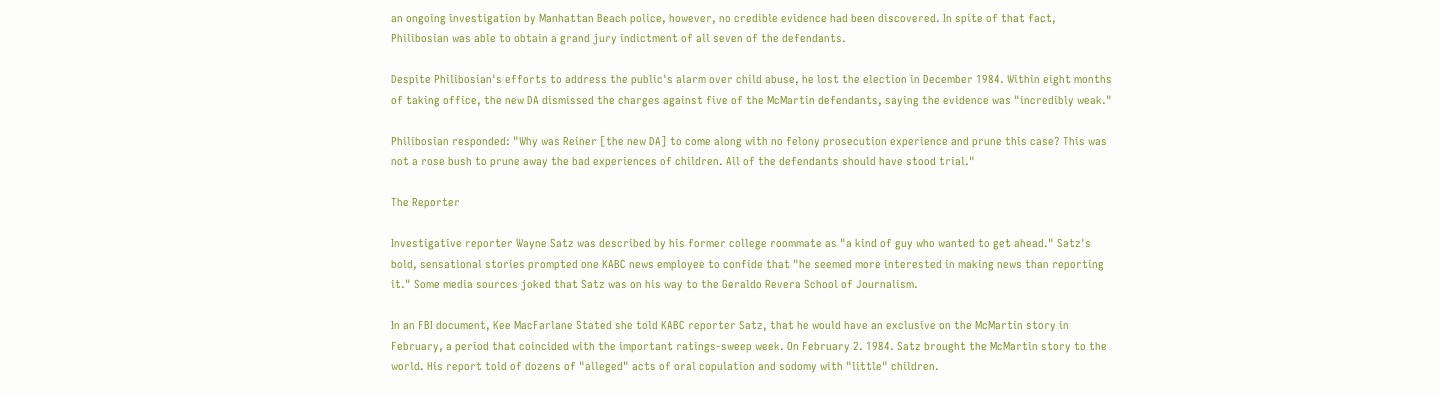an ongoing investigation by Manhattan Beach police, however, no credible evidence had been discovered. In spite of that fact, Philibosian was able to obtain a grand jury indictment of all seven of the defendants.

Despite Philibosian's efforts to address the public's alarm over child abuse, he lost the election in December 1984. Within eight months of taking office, the new DA dismissed the charges against five of the McMartin defendants, saying the evidence was "incredibly weak."

Philibosian responded: "Why was Reiner [the new DA] to come along with no felony prosecution experience and prune this case? This was not a rose bush to prune away the bad experiences of children. All of the defendants should have stood trial."

The Reporter

Investigative reporter Wayne Satz was described by his former college roommate as "a kind of guy who wanted to get ahead." Satz's bold, sensational stories prompted one KABC news employee to confide that "he seemed more interested in making news than reporting it." Some media sources joked that Satz was on his way to the Geraldo Revera School of Journalism.

In an FBI document, Kee MacFarlane Stated she told KABC reporter Satz, that he would have an exclusive on the McMartin story in February, a period that coincided with the important ratings-sweep week. On February 2. 1984. Satz brought the McMartin story to the world. His report told of dozens of "alleged" acts of oral copulation and sodomy with "little" children.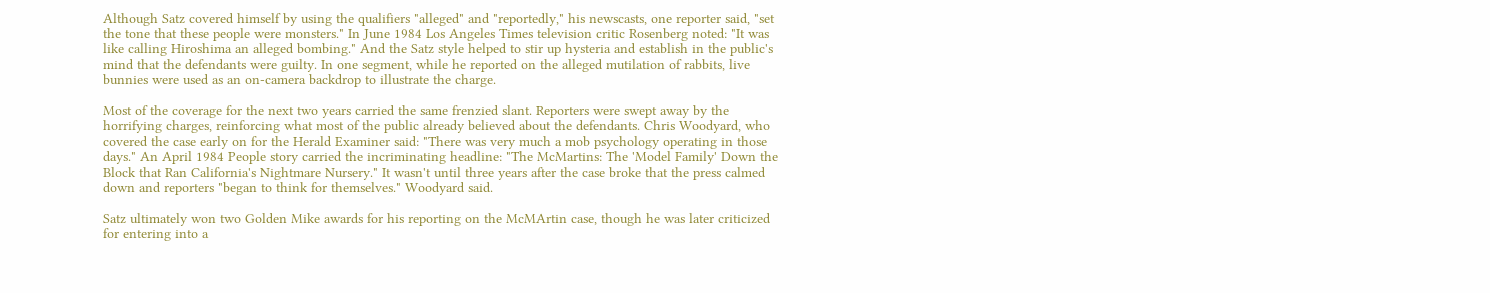Although Satz covered himself by using the qualifiers "alleged" and "reportedly," his newscasts, one reporter said, "set the tone that these people were monsters." In June 1984 Los Angeles Times television critic Rosenberg noted: "It was like calling Hiroshima an alleged bombing." And the Satz style helped to stir up hysteria and establish in the public's mind that the defendants were guilty. In one segment, while he reported on the alleged mutilation of rabbits, live bunnies were used as an on-camera backdrop to illustrate the charge.

Most of the coverage for the next two years carried the same frenzied slant. Reporters were swept away by the horrifying charges, reinforcing what most of the public already believed about the defendants. Chris Woodyard, who covered the case early on for the Herald Examiner said: "There was very much a mob psychology operating in those days." An April 1984 People story carried the incriminating headline: "The McMartins: The 'Model Family' Down the Block that Ran California's Nightmare Nursery." It wasn't until three years after the case broke that the press calmed down and reporters "began to think for themselves." Woodyard said.

Satz ultimately won two Golden Mike awards for his reporting on the McMArtin case, though he was later criticized for entering into a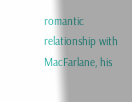romantic relationship with MacFarlane, his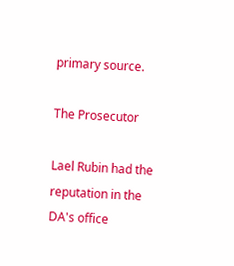primary source.

The Prosecutor

Lael Rubin had the reputation in the DA's office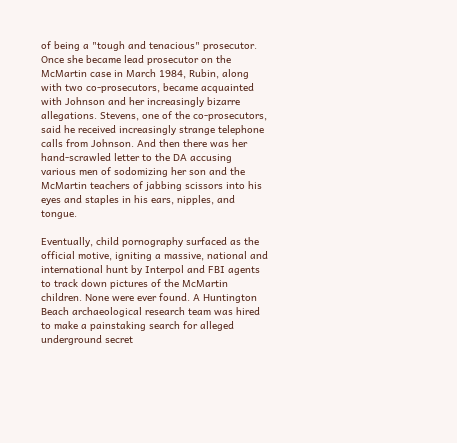of being a "tough and tenacious" prosecutor. Once she became lead prosecutor on the McMartin case in March 1984, Rubin, along with two co-prosecutors, became acquainted with Johnson and her increasingly bizarre allegations. Stevens, one of the co-prosecutors, said he received increasingly strange telephone calls from Johnson. And then there was her hand-scrawled letter to the DA accusing various men of sodomizing her son and the McMartin teachers of jabbing scissors into his eyes and staples in his ears, nipples, and tongue.

Eventually, child pornography surfaced as the official motive, igniting a massive, national and international hunt by Interpol and FBI agents to track down pictures of the McMartin children. None were ever found. A Huntington Beach archaeological research team was hired to make a painstaking search for alleged underground secret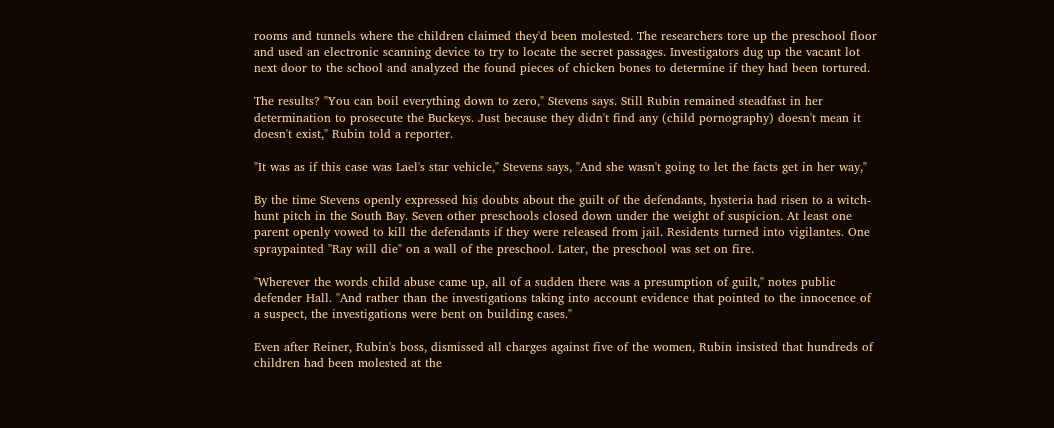rooms and tunnels where the children claimed they'd been molested. The researchers tore up the preschool floor and used an electronic scanning device to try to locate the secret passages. Investigators dug up the vacant lot next door to the school and analyzed the found pieces of chicken bones to determine if they had been tortured.

The results? "You can boil everything down to zero," Stevens says. Still Rubin remained steadfast in her determination to prosecute the Buckeys. Just because they didn't find any (child pornography) doesn't mean it doesn't exist," Rubin told a reporter.

"It was as if this case was Lael's star vehicle," Stevens says, "And she wasn't going to let the facts get in her way,"

By the time Stevens openly expressed his doubts about the guilt of the defendants, hysteria had risen to a witch-hunt pitch in the South Bay. Seven other preschools closed down under the weight of suspicion. At least one parent openly vowed to kill the defendants if they were released from jail. Residents turned into vigilantes. One spraypainted "Ray will die" on a wall of the preschool. Later, the preschool was set on fire.

"Wherever the words child abuse came up, all of a sudden there was a presumption of guilt," notes public defender Hall. "And rather than the investigations taking into account evidence that pointed to the innocence of a suspect, the investigations were bent on building cases."

Even after Reiner, Rubin's boss, dismissed all charges against five of the women, Rubin insisted that hundreds of children had been molested at the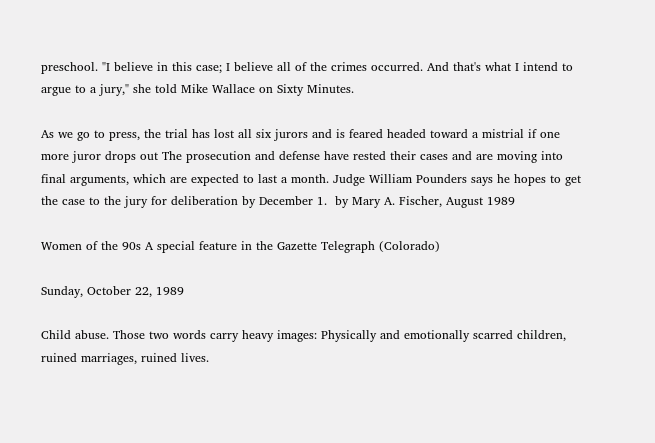preschool. "I believe in this case; I believe all of the crimes occurred. And that's what I intend to argue to a jury," she told Mike Wallace on Sixty Minutes.

As we go to press, the trial has lost all six jurors and is feared headed toward a mistrial if one more juror drops out The prosecution and defense have rested their cases and are moving into final arguments, which are expected to last a month. Judge William Pounders says he hopes to get the case to the jury for deliberation by December 1.  by Mary A. Fischer, August 1989

Women of the 90s A special feature in the Gazette Telegraph (Colorado)

Sunday, October 22, 1989

Child abuse. Those two words carry heavy images: Physically and emotionally scarred children, ruined marriages, ruined lives.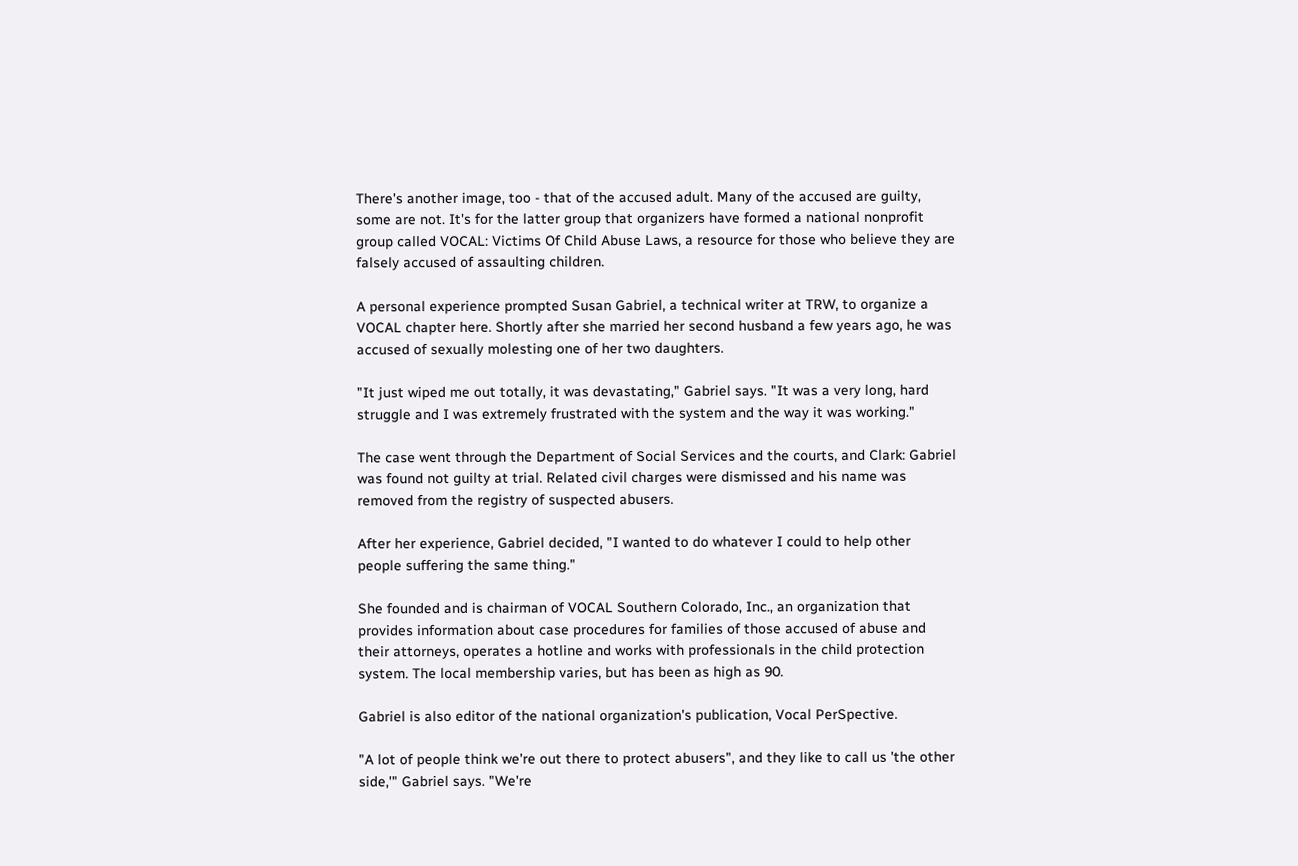There's another image, too - that of the accused adult. Many of the accused are guilty, some are not. It's for the latter group that organizers have formed a national nonprofit group called VOCAL: Victims Of Child Abuse Laws, a resource for those who believe they are falsely accused of assaulting children.

A personal experience prompted Susan Gabriel, a technical writer at TRW, to organize a VOCAL chapter here. Shortly after she married her second husband a few years ago, he was accused of sexually molesting one of her two daughters.

"It just wiped me out totally, it was devastating," Gabriel says. "It was a very long, hard struggle and I was extremely frustrated with the system and the way it was working."

The case went through the Department of Social Services and the courts, and Clark: Gabriel was found not guilty at trial. Related civil charges were dismissed and his name was removed from the registry of suspected abusers.

After her experience, Gabriel decided, "I wanted to do whatever I could to help other people suffering the same thing."

She founded and is chairman of VOCAL Southern Colorado, Inc., an organization that provides information about case procedures for families of those accused of abuse and their attorneys, operates a hotline and works with professionals in the child protection system. The local membership varies, but has been as high as 90.

Gabriel is also editor of the national organization's publication, Vocal PerSpective.

"A lot of people think we're out there to protect abusers", and they like to call us 'the other side,'" Gabriel says. "We're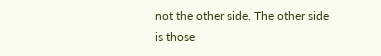not the other side. The other side is those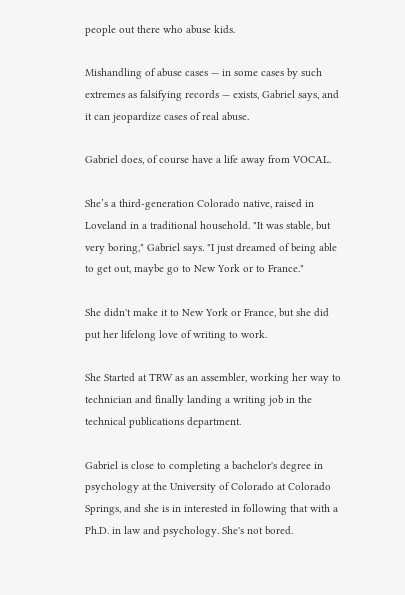people out there who abuse kids.

Mishandling of abuse cases — in some cases by such extremes as falsifying records — exists, Gabriel says, and it can jeopardize cases of real abuse.

Gabriel does, of course have a life away from VOCAL.

She’s a third-generation Colorado native, raised in Loveland in a traditional household. "It was stable, but very boring," Gabriel says. "I just dreamed of being able to get out, maybe go to New York or to France."

She didn't make it to New York or France, but she did put her lifelong love of writing to work.

She Started at TRW as an assembler, working her way to technician and finally landing a writing job in the technical publications department.

Gabriel is close to completing a bachelor's degree in psychology at the University of Colorado at Colorado Springs, and she is in interested in following that with a Ph.D. in law and psychology. She's not bored.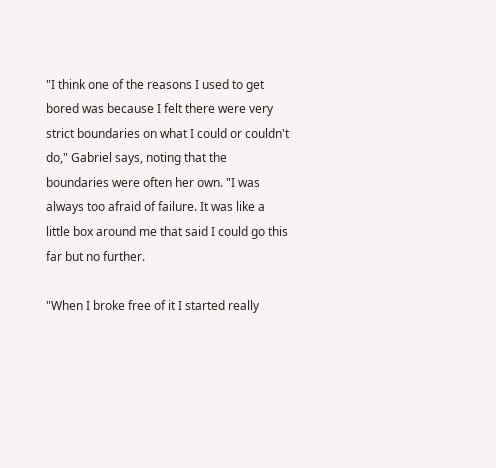"I think one of the reasons I used to get bored was because I felt there were very strict boundaries on what I could or couldn't do," Gabriel says, noting that the boundaries were often her own. "I was always too afraid of failure. It was like a little box around me that said I could go this far but no further.

"When I broke free of it I started really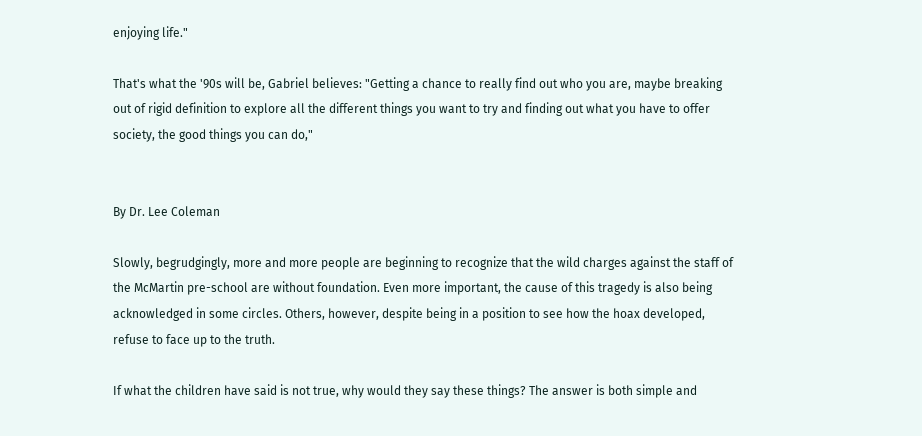enjoying life."

That's what the '90s will be, Gabriel believes: "Getting a chance to really find out who you are, maybe breaking out of rigid definition to explore all the different things you want to try and finding out what you have to offer society, the good things you can do,"


By Dr. Lee Coleman

Slowly, begrudgingly, more and more people are beginning to recognize that the wild charges against the staff of the McMartin pre-school are without foundation. Even more important, the cause of this tragedy is also being acknowledged in some circles. Others, however, despite being in a position to see how the hoax developed, refuse to face up to the truth.

If what the children have said is not true, why would they say these things? The answer is both simple and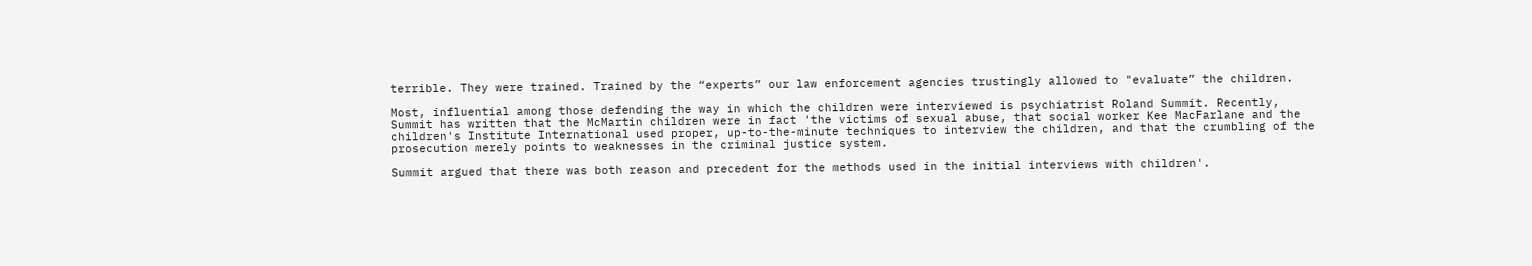terrible. They were trained. Trained by the “experts” our law enforcement agencies trustingly allowed to "evaluate” the children.

Most, influential among those defending the way in which the children were interviewed is psychiatrist Roland Summit. Recently, Summit has written that the McMartin children were in fact 'the victims of sexual abuse, that social worker Kee MacFarlane and the children's Institute International used proper, up-to-the-minute techniques to interview the children, and that the crumbling of the prosecution merely points to weaknesses in the criminal justice system.

Summit argued that there was both reason and precedent for the methods used in the initial interviews with children'.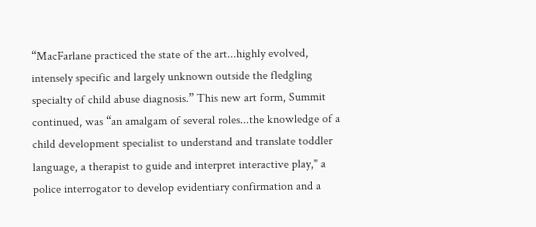“MacFarlane practiced the state of the art...highly evolved, intensely specific and largely unknown outside the fledgling specialty of child abuse diagnosis.” This new art form, Summit continued, was “an amalgam of several roles...the knowledge of a child development specialist to understand and translate toddler language, a therapist to guide and interpret interactive play," a police interrogator to develop evidentiary confirmation and a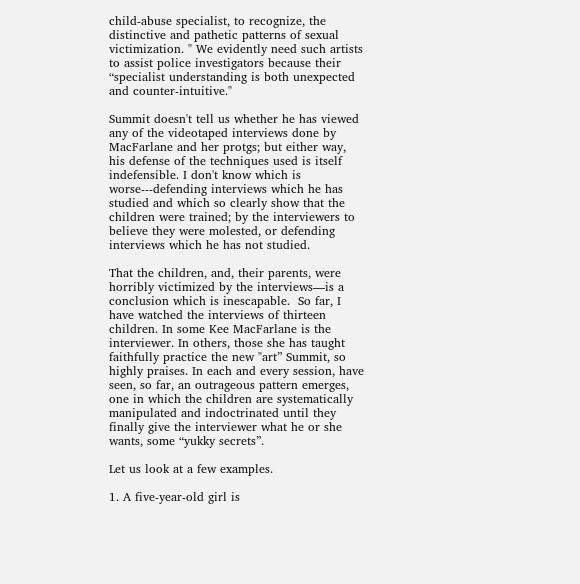child-abuse specialist, to recognize, the distinctive and pathetic patterns of sexual victimization. " We evidently need such artists to assist police investigators because their “specialist understanding is both unexpected and counter-intuitive."

Summit doesn't tell us whether he has viewed any of the videotaped interviews done by MacFarlane and her protgs; but either way, his defense of the techniques used is itself indefensible. I don't know which is worse---defending interviews which he has studied and which so clearly show that the children were trained; by the interviewers to believe they were molested, or defending interviews which he has not studied.

That the children, and, their parents, were horribly victimized by the interviews—is a conclusion which is inescapable.  So far, I have watched the interviews of thirteen children. In some Kee MacFarlane is the interviewer. In others, those she has taught faithfully practice the new "art” Summit, so highly praises. In each and every session, have seen, so far, an outrageous pattern emerges, one in which the children are systematically manipulated and indoctrinated until they finally give the interviewer what he or she wants, some “yukky secrets”.

Let us look at a few examples.

1. A five-year-old girl is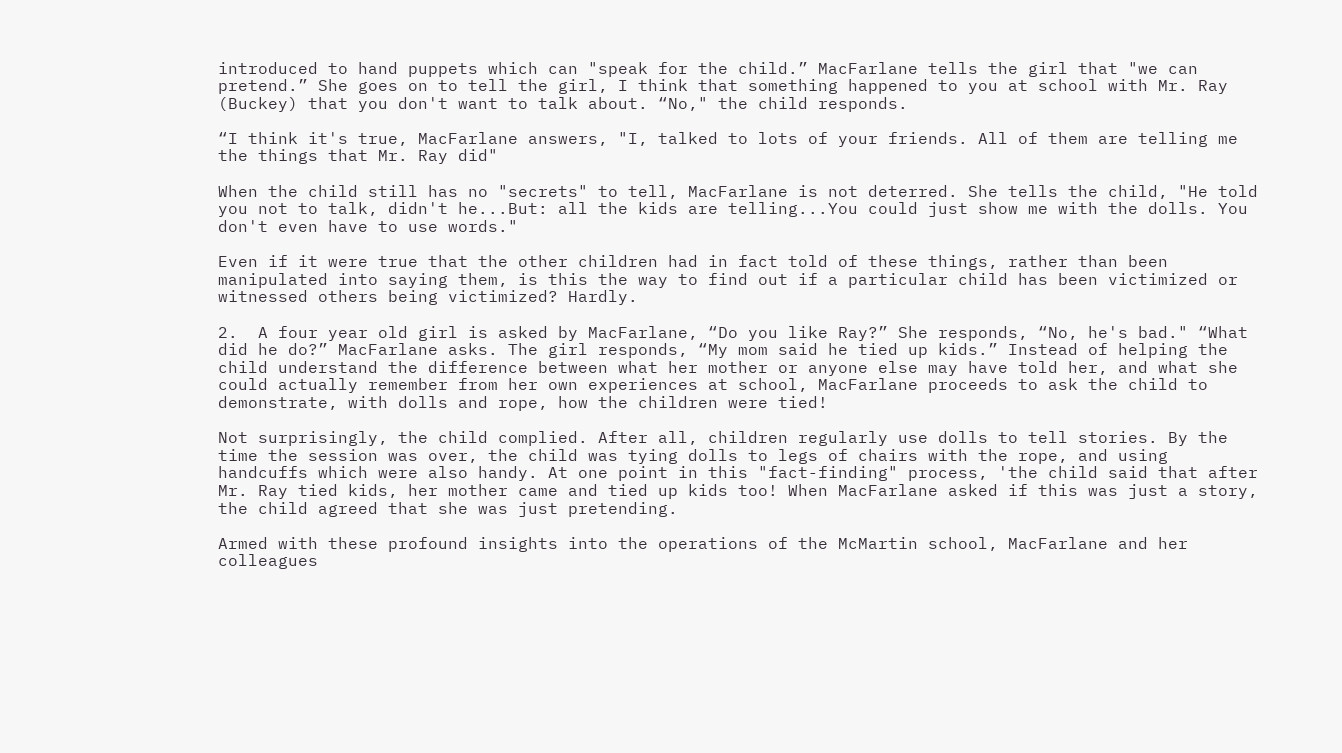introduced to hand puppets which can "speak for the child.” MacFarlane tells the girl that "we can pretend.” She goes on to tell the girl, I think that something happened to you at school with Mr. Ray (Buckey) that you don't want to talk about. “No," the child responds.

“I think it's true, MacFarlane answers, "I, talked to lots of your friends. All of them are telling me the things that Mr. Ray did"

When the child still has no "secrets" to tell, MacFarlane is not deterred. She tells the child, "He told you not to talk, didn't he...But: all the kids are telling...You could just show me with the dolls. You don't even have to use words."

Even if it were true that the other children had in fact told of these things, rather than been manipulated into saying them, is this the way to find out if a particular child has been victimized or witnessed others being victimized? Hardly.

2.  A four year old girl is asked by MacFarlane, “Do you like Ray?” She responds, “No, he's bad." “What did he do?” MacFarlane asks. The girl responds, “My mom said he tied up kids.” Instead of helping the child understand the difference between what her mother or anyone else may have told her, and what she could actually remember from her own experiences at school, MacFarlane proceeds to ask the child to demonstrate, with dolls and rope, how the children were tied!

Not surprisingly, the child complied. After all, children regularly use dolls to tell stories. By the time the session was over, the child was tying dolls to legs of chairs with the rope, and using handcuffs which were also handy. At one point in this "fact-finding" process, 'the child said that after Mr. Ray tied kids, her mother came and tied up kids too! When MacFarlane asked if this was just a story, the child agreed that she was just pretending.

Armed with these profound insights into the operations of the McMartin school, MacFarlane and her colleagues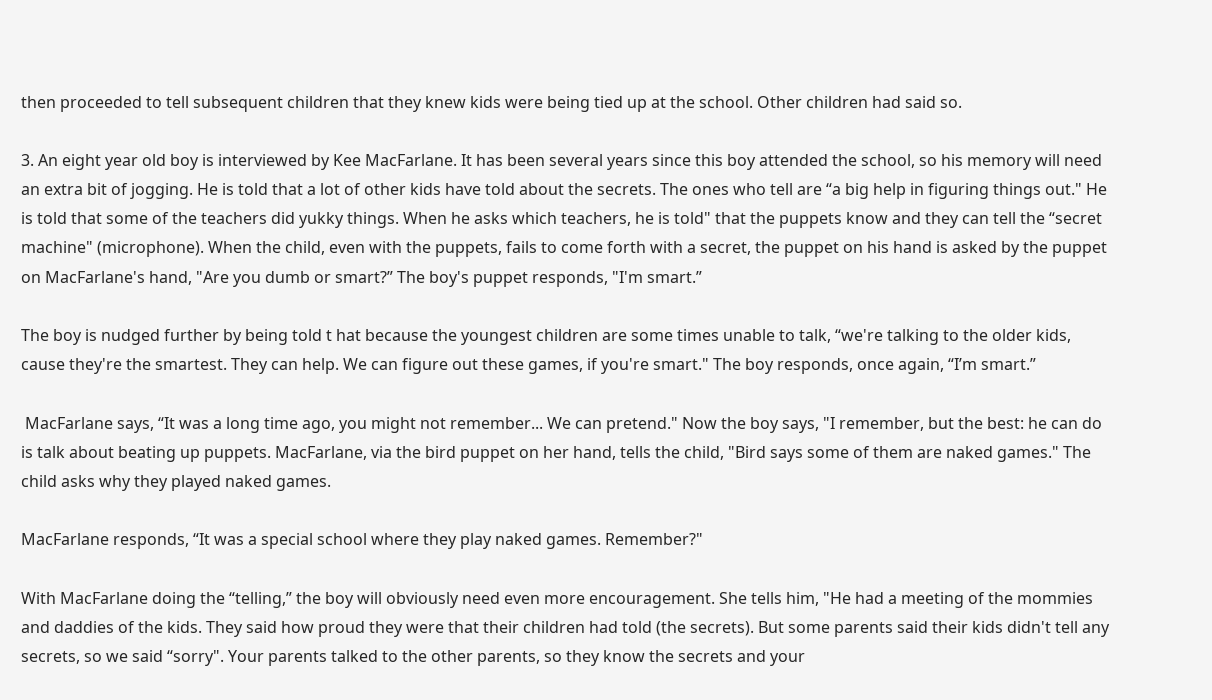then proceeded to tell subsequent children that they knew kids were being tied up at the school. Other children had said so.

3. An eight year old boy is interviewed by Kee MacFarlane. It has been several years since this boy attended the school, so his memory will need an extra bit of jogging. He is told that a lot of other kids have told about the secrets. The ones who tell are “a big help in figuring things out." He is told that some of the teachers did yukky things. When he asks which teachers, he is told" that the puppets know and they can tell the “secret machine" (microphone). When the child, even with the puppets, fails to come forth with a secret, the puppet on his hand is asked by the puppet on MacFarlane's hand, "Are you dumb or smart?” The boy's puppet responds, "I'm smart.”

The boy is nudged further by being told t hat because the youngest children are some times unable to talk, “we're talking to the older kids, cause they're the smartest. They can help. We can figure out these games, if you're smart." The boy responds, once again, “I’m smart.”

 MacFarlane says, “It was a long time ago, you might not remember... We can pretend." Now the boy says, "I remember, but the best: he can do is talk about beating up puppets. MacFarlane, via the bird puppet on her hand, tells the child, "Bird says some of them are naked games." The child asks why they played naked games.

MacFarlane responds, “It was a special school where they play naked games. Remember?"

With MacFarlane doing the “telling,” the boy will obviously need even more encouragement. She tells him, "He had a meeting of the mommies and daddies of the kids. They said how proud they were that their children had told (the secrets). But some parents said their kids didn't tell any secrets, so we said “sorry". Your parents talked to the other parents, so they know the secrets and your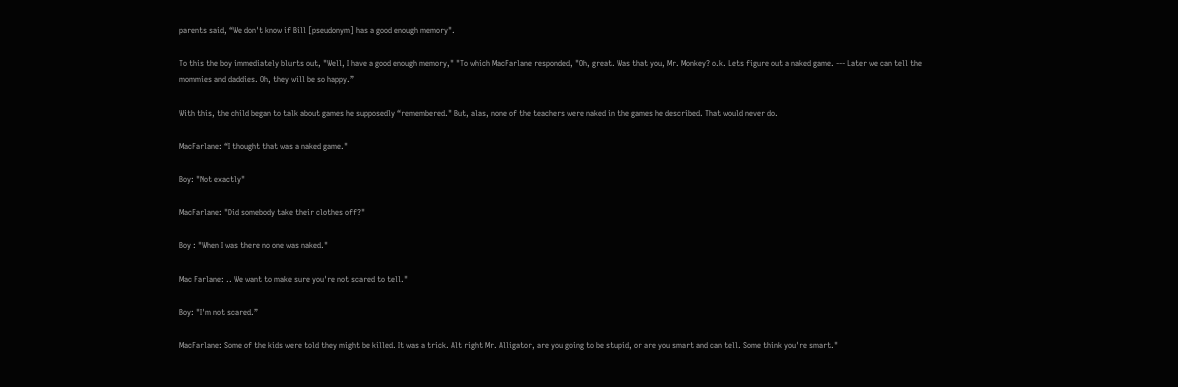parents said, “We don't know if Bill [pseudonym] has a good enough memory".

To this the boy immediately blurts out, "Well, I have a good enough memory," "To which MacFarlane responded, "Oh, great. Was that you, Mr. Monkey? o.k. Lets figure out a naked game. --- Later we can tell the mommies and daddies. Oh, they will be so happy.”

With this, the child began to talk about games he supposedly “remembered." But, alas, none of the teachers were naked in the games he described. That would never do.

MacFarlane: “I thought that was a naked game."

Boy: "Not exactly"

MacFarlane: "Did somebody take their clothes off?"

Boy : "When I was there no one was naked."

Mac Farlane: .. We want to make sure you're not scared to tell."

Boy: "I'm not scared.”

MacFarlane: Some of the kids were told they might be killed. It was a trick. Alt right Mr. Alligator, are you going to be stupid, or are you smart and can tell. Some think you're smart."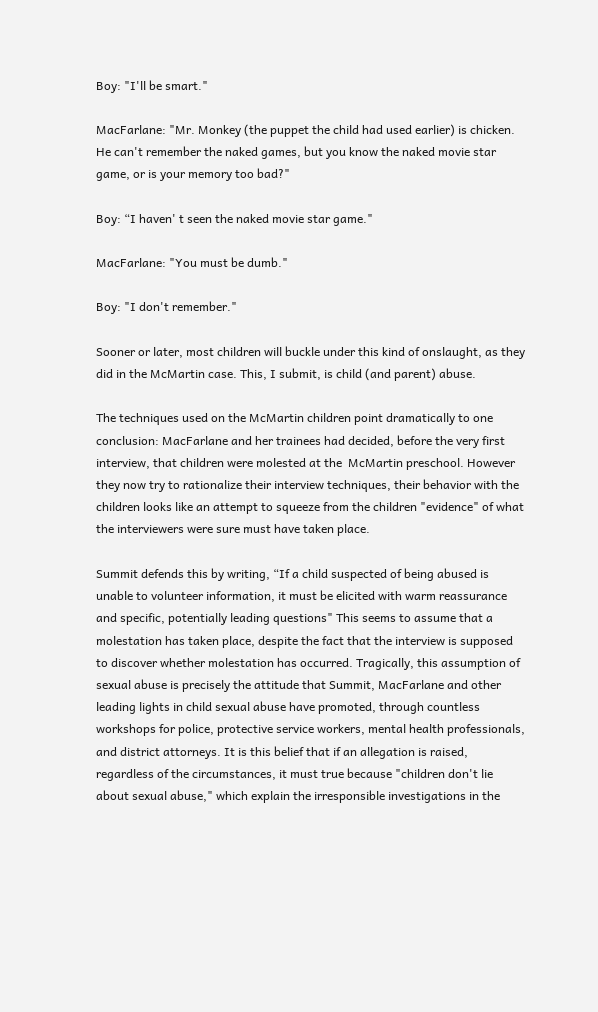Boy: "I'll be smart."

MacFarlane: "Mr. Monkey (the puppet the child had used earlier) is chicken. He can't remember the naked games, but you know the naked movie star game, or is your memory too bad?"

Boy: “I haven' t seen the naked movie star game."

MacFarlane: "You must be dumb."

Boy: "I don't remember."

Sooner or later, most children will buckle under this kind of onslaught, as they did in the McMartin case. This, I submit, is child (and parent) abuse.

The techniques used on the McMartin children point dramatically to one conclusion: MacFarlane and her trainees had decided, before the very first interview, that children were molested at the  McMartin preschool. However they now try to rationalize their interview techniques, their behavior with the children looks like an attempt to squeeze from the children "evidence" of what the interviewers were sure must have taken place.

Summit defends this by writing, “If a child suspected of being abused is unable to volunteer information, it must be elicited with warm reassurance and specific, potentially leading questions" This seems to assume that a molestation has taken place, despite the fact that the interview is supposed to discover whether molestation has occurred. Tragically, this assumption of sexual abuse is precisely the attitude that Summit, MacFarlane and other leading lights in child sexual abuse have promoted, through countless workshops for police, protective service workers, mental health professionals, and district attorneys. It is this belief that if an allegation is raised, regardless of the circumstances, it must true because "children don't lie about sexual abuse," which explain the irresponsible investigations in the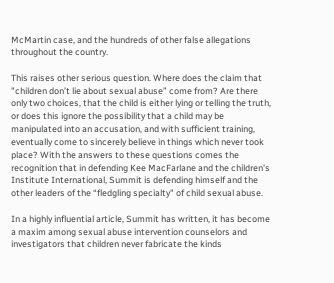McMartin case, and the hundreds of other false allegations throughout the country.

This raises other serious question. Where does the claim that "children don’t lie about sexual abuse” come from? Are there only two choices, that the child is either lying or telling the truth, or does this ignore the possibility that a child may be manipulated into an accusation, and with sufficient training, eventually come to sincerely believe in things which never took place? With the answers to these questions comes the recognition that in defending Kee MacFarlane and the children's Institute International, Summit is defending himself and the other leaders of the “fledgling specialty" of child sexual abuse.

In a highly influential article, Summit has written, it has become a maxim among sexual abuse intervention counselors and investigators that children never fabricate the kinds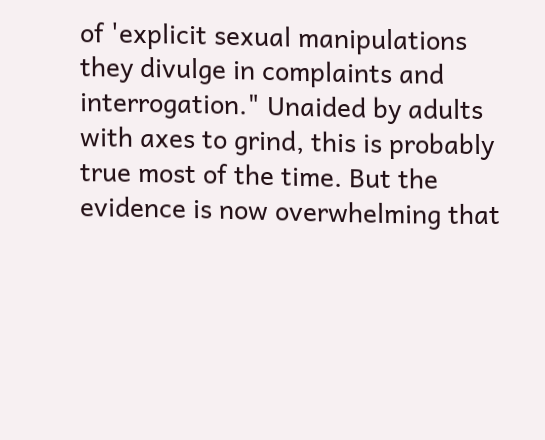of 'explicit sexual manipulations they divulge in complaints and interrogation." Unaided by adults with axes to grind, this is probably true most of the time. But the evidence is now overwhelming that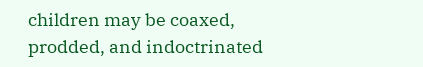children may be coaxed, prodded, and indoctrinated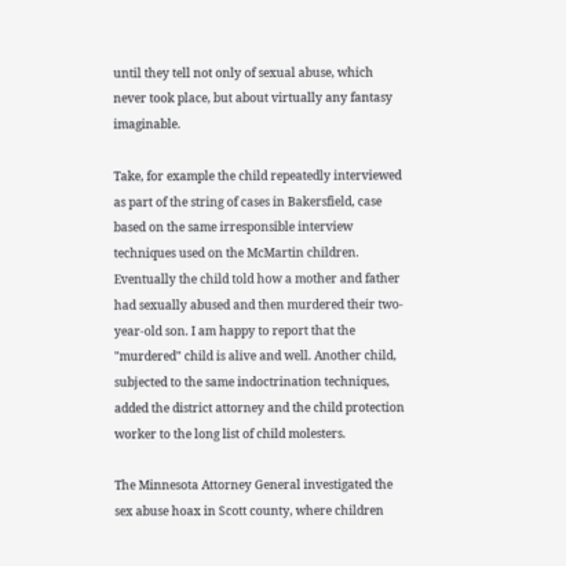until they tell not only of sexual abuse, which never took place, but about virtually any fantasy imaginable.

Take, for example the child repeatedly interviewed as part of the string of cases in Bakersfield, case based on the same irresponsible interview techniques used on the McMartin children. Eventually the child told how a mother and father had sexually abused and then murdered their two-year-old son. I am happy to report that the "murdered" child is alive and well. Another child, subjected to the same indoctrination techniques, added the district attorney and the child protection worker to the long list of child molesters.

The Minnesota Attorney General investigated the sex abuse hoax in Scott county, where children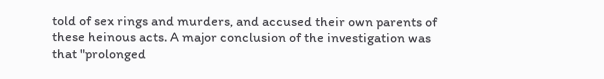told of sex rings and murders, and accused their own parents of these heinous acts. A major conclusion of the investigation was that "prolonged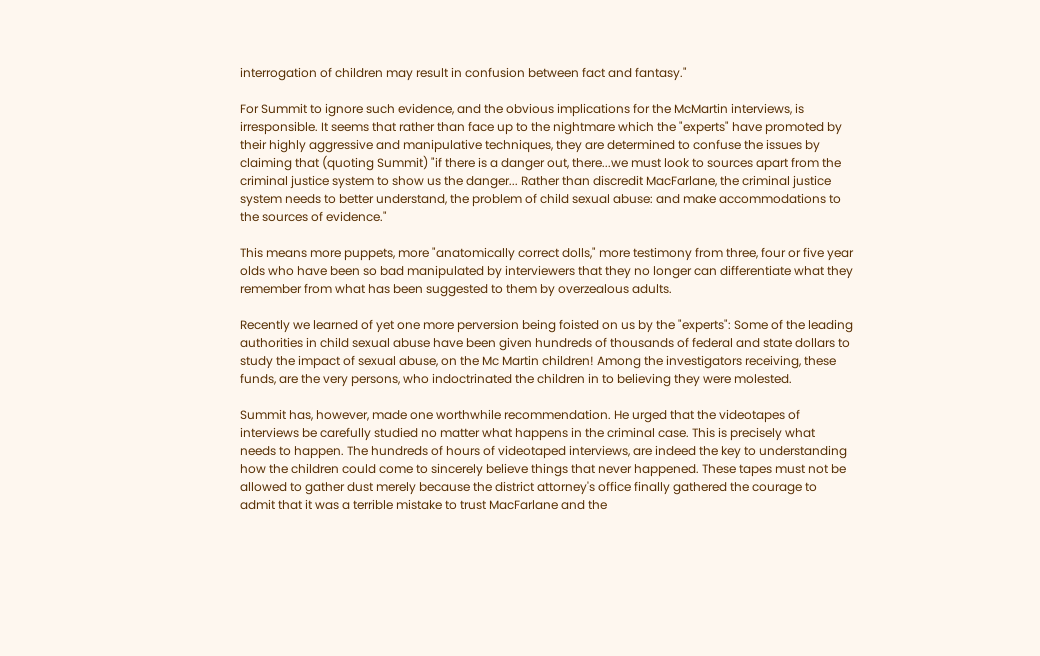interrogation of children may result in confusion between fact and fantasy."

For Summit to ignore such evidence, and the obvious implications for the McMartin interviews, is irresponsible. It seems that rather than face up to the nightmare which the "experts" have promoted by their highly aggressive and manipulative techniques, they are determined to confuse the issues by claiming that (quoting Summit) "if there is a danger out, there...we must look to sources apart from the criminal justice system to show us the danger... Rather than discredit MacFarlane, the criminal justice system needs to better understand, the problem of child sexual abuse: and make accommodations to the sources of evidence."

This means more puppets, more "anatomically correct dolls," more testimony from three, four or five year olds who have been so bad manipulated by interviewers that they no longer can differentiate what they remember from what has been suggested to them by overzealous adults.

Recently we learned of yet one more perversion being foisted on us by the "experts": Some of the leading authorities in child sexual abuse have been given hundreds of thousands of federal and state dollars to study the impact of sexual abuse, on the Mc Martin children! Among the investigators receiving, these funds, are the very persons, who indoctrinated the children in to believing they were molested.

Summit has, however, made one worthwhile recommendation. He urged that the videotapes of interviews be carefully studied no matter what happens in the criminal case. This is precisely what needs to happen. The hundreds of hours of videotaped interviews, are indeed the key to understanding how the children could come to sincerely believe things that never happened. These tapes must not be allowed to gather dust merely because the district attorney's office finally gathered the courage to admit that it was a terrible mistake to trust MacFarlane and the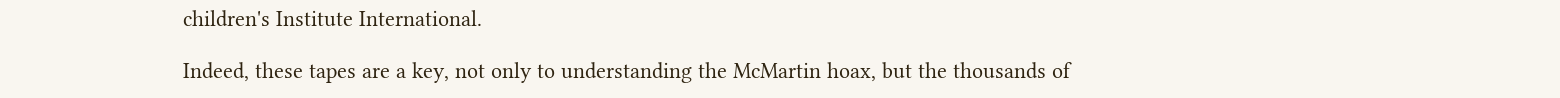children's Institute International.

Indeed, these tapes are a key, not only to understanding the McMartin hoax, but the thousands of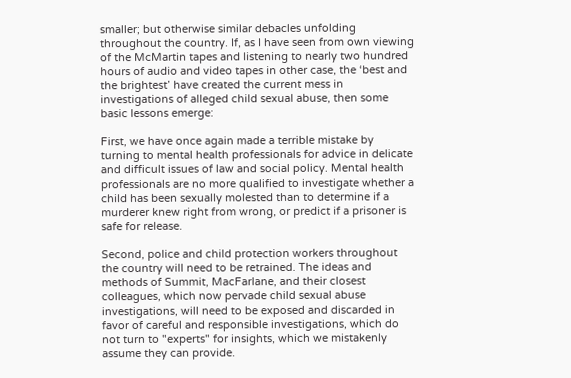smaller; but otherwise similar debacles unfolding throughout the country. If, as I have seen from own viewing of the McMartin tapes and listening to nearly two hundred hours of audio and video tapes in other case, the ‘best and the brightest’ have created the current mess in investigations of alleged child sexual abuse, then some basic lessons emerge:

First, we have once again made a terrible mistake by turning to mental health professionals for advice in delicate and difficult issues of law and social policy. Mental health professionals are no more qualified to investigate whether a child has been sexually molested than to determine if a murderer knew right from wrong, or predict if a prisoner is safe for release.

Second, police and child protection workers throughout the country will need to be retrained. The ideas and methods of Summit, MacFarlane, and their closest colleagues, which now pervade child sexual abuse investigations, will need to be exposed and discarded in favor of careful and responsible investigations, which do not turn to "experts" for insights, which we mistakenly assume they can provide.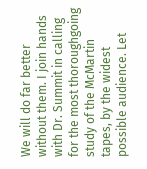We will do far better without them. I join hands with Dr. Summit in calling for the most thoroughgoing study of the McMartin tapes, by the widest possible audience. Let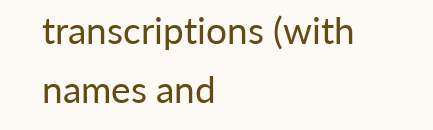transcriptions (with names and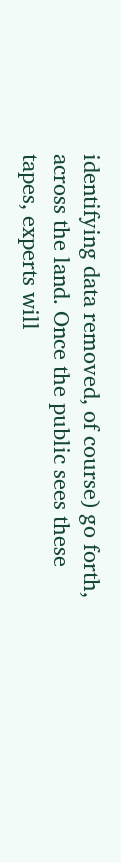identifying data removed, of course) go forth, across the land. Once the public sees these tapes, experts will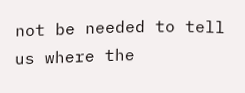not be needed to tell us where the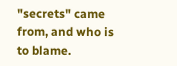"secrets" came from, and who is to blame.